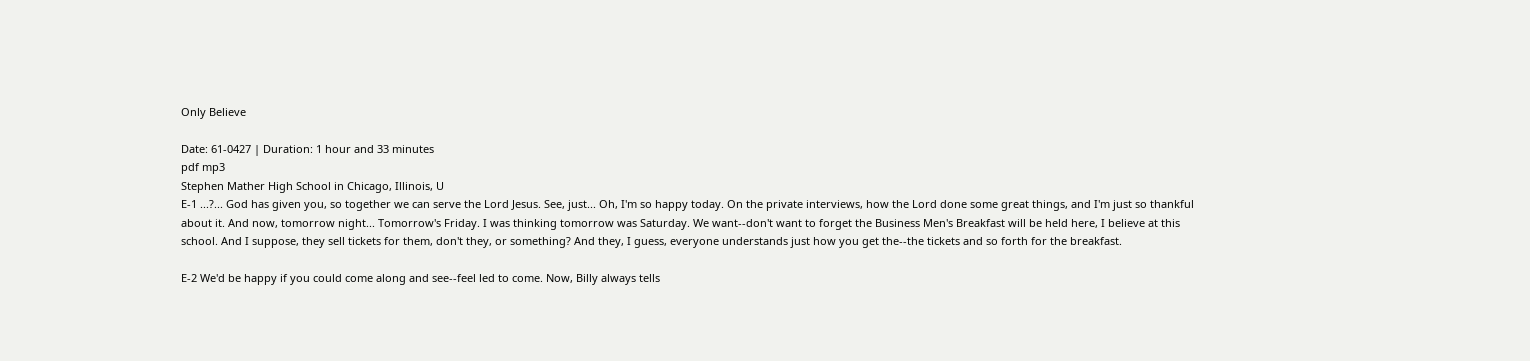Only Believe

Date: 61-0427 | Duration: 1 hour and 33 minutes
pdf mp3
Stephen Mather High School in Chicago, Illinois, U
E-1 ...?... God has given you, so together we can serve the Lord Jesus. See, just... Oh, I'm so happy today. On the private interviews, how the Lord done some great things, and I'm just so thankful about it. And now, tomorrow night... Tomorrow's Friday. I was thinking tomorrow was Saturday. We want--don't want to forget the Business Men's Breakfast will be held here, I believe at this school. And I suppose, they sell tickets for them, don't they, or something? And they, I guess, everyone understands just how you get the--the tickets and so forth for the breakfast.

E-2 We'd be happy if you could come along and see--feel led to come. Now, Billy always tells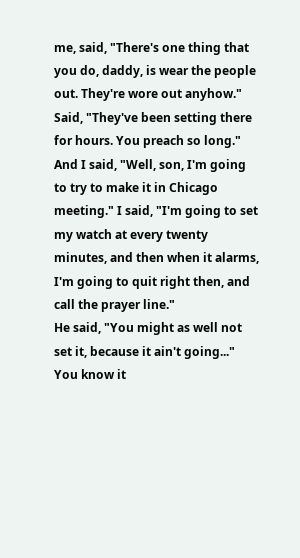me, said, "There's one thing that you do, daddy, is wear the people out. They're wore out anyhow." Said, "They've been setting there for hours. You preach so long."
And I said, "Well, son, I'm going to try to make it in Chicago meeting." I said, "I'm going to set my watch at every twenty minutes, and then when it alarms, I'm going to quit right then, and call the prayer line."
He said, "You might as well not set it, because it ain't going..."
You know it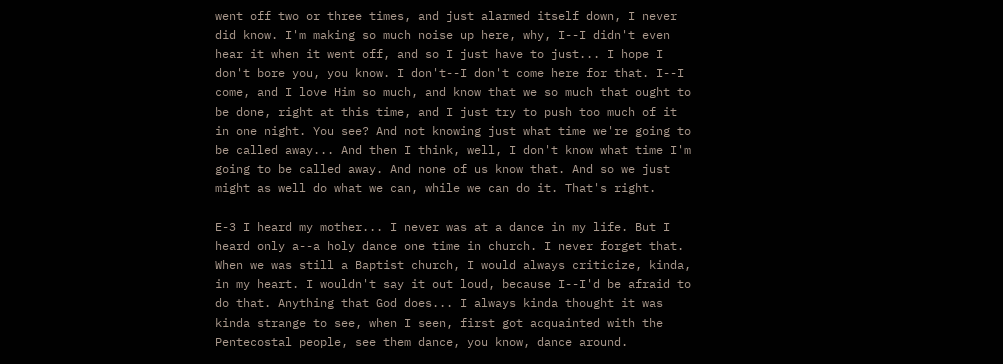went off two or three times, and just alarmed itself down, I never did know. I'm making so much noise up here, why, I--I didn't even hear it when it went off, and so I just have to just... I hope I don't bore you, you know. I don't--I don't come here for that. I--I come, and I love Him so much, and know that we so much that ought to be done, right at this time, and I just try to push too much of it in one night. You see? And not knowing just what time we're going to be called away... And then I think, well, I don't know what time I'm going to be called away. And none of us know that. And so we just might as well do what we can, while we can do it. That's right.

E-3 I heard my mother... I never was at a dance in my life. But I heard only a--a holy dance one time in church. I never forget that. When we was still a Baptist church, I would always criticize, kinda, in my heart. I wouldn't say it out loud, because I--I'd be afraid to do that. Anything that God does... I always kinda thought it was kinda strange to see, when I seen, first got acquainted with the Pentecostal people, see them dance, you know, dance around.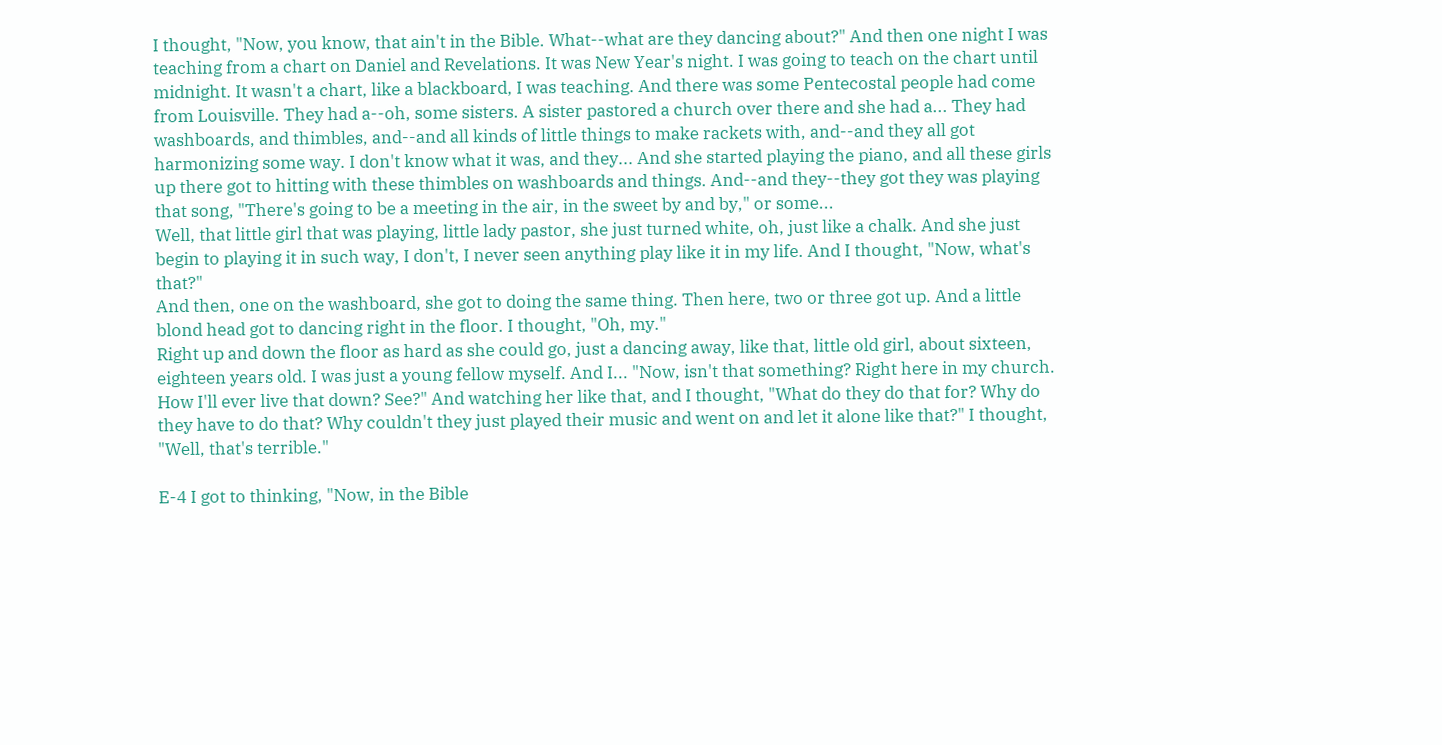I thought, "Now, you know, that ain't in the Bible. What--what are they dancing about?" And then one night I was teaching from a chart on Daniel and Revelations. It was New Year's night. I was going to teach on the chart until midnight. It wasn't a chart, like a blackboard, I was teaching. And there was some Pentecostal people had come from Louisville. They had a--oh, some sisters. A sister pastored a church over there and she had a... They had washboards, and thimbles, and--and all kinds of little things to make rackets with, and--and they all got harmonizing some way. I don't know what it was, and they... And she started playing the piano, and all these girls up there got to hitting with these thimbles on washboards and things. And--and they--they got they was playing that song, "There's going to be a meeting in the air, in the sweet by and by," or some...
Well, that little girl that was playing, little lady pastor, she just turned white, oh, just like a chalk. And she just begin to playing it in such way, I don't, I never seen anything play like it in my life. And I thought, "Now, what's that?"
And then, one on the washboard, she got to doing the same thing. Then here, two or three got up. And a little blond head got to dancing right in the floor. I thought, "Oh, my."
Right up and down the floor as hard as she could go, just a dancing away, like that, little old girl, about sixteen, eighteen years old. I was just a young fellow myself. And I... "Now, isn't that something? Right here in my church. How I'll ever live that down? See?" And watching her like that, and I thought, "What do they do that for? Why do they have to do that? Why couldn't they just played their music and went on and let it alone like that?" I thought, "Well, that's terrible."

E-4 I got to thinking, "Now, in the Bible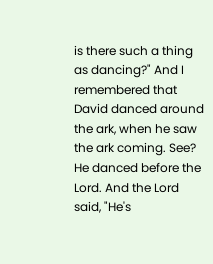is there such a thing as dancing?" And I remembered that David danced around the ark, when he saw the ark coming. See? He danced before the Lord. And the Lord said, "He's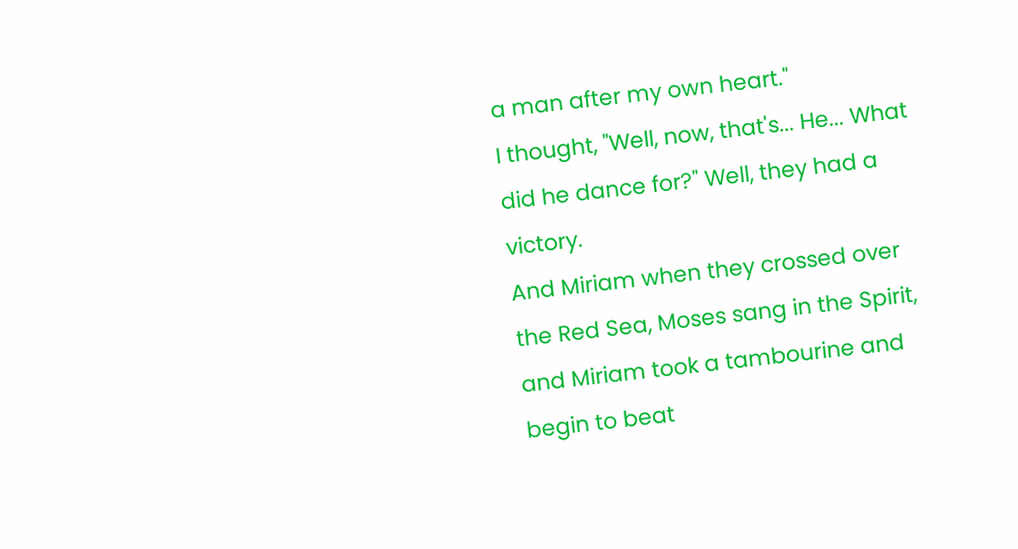a man after my own heart."
I thought, "Well, now, that's... He... What did he dance for?" Well, they had a victory.
And Miriam when they crossed over the Red Sea, Moses sang in the Spirit, and Miriam took a tambourine and begin to beat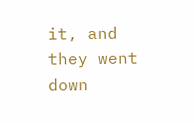it, and they went down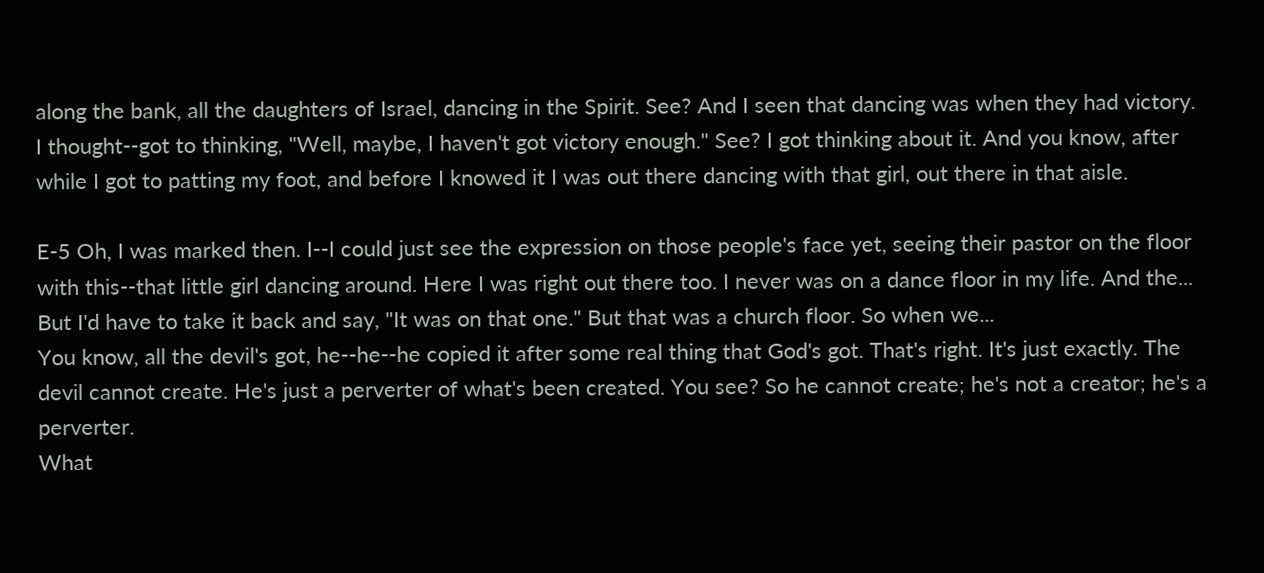along the bank, all the daughters of Israel, dancing in the Spirit. See? And I seen that dancing was when they had victory.
I thought--got to thinking, "Well, maybe, I haven't got victory enough." See? I got thinking about it. And you know, after while I got to patting my foot, and before I knowed it I was out there dancing with that girl, out there in that aisle.

E-5 Oh, I was marked then. I--I could just see the expression on those people's face yet, seeing their pastor on the floor with this--that little girl dancing around. Here I was right out there too. I never was on a dance floor in my life. And the... But I'd have to take it back and say, "It was on that one." But that was a church floor. So when we...
You know, all the devil's got, he--he--he copied it after some real thing that God's got. That's right. It's just exactly. The devil cannot create. He's just a perverter of what's been created. You see? So he cannot create; he's not a creator; he's a perverter.
What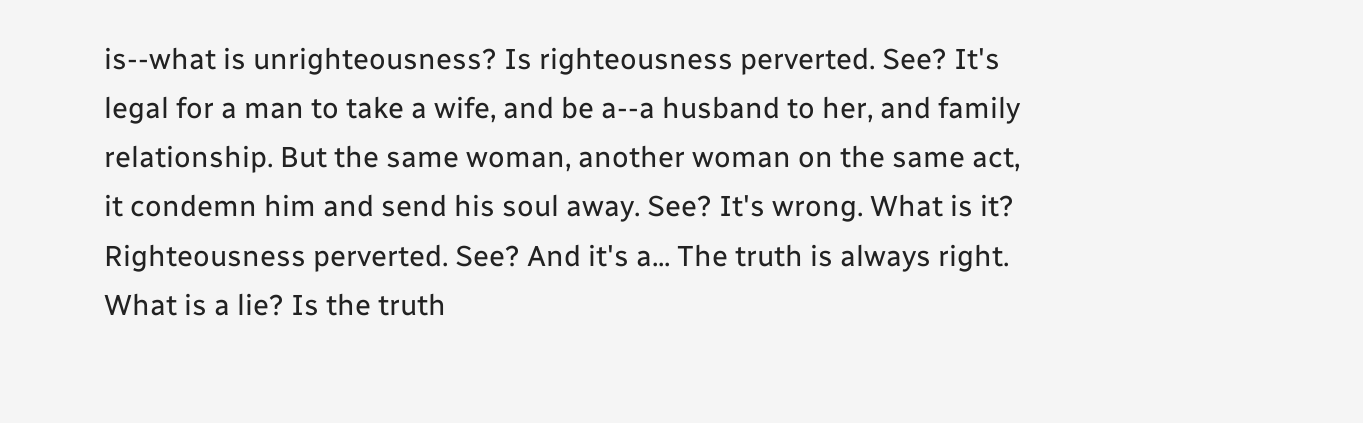is--what is unrighteousness? Is righteousness perverted. See? It's legal for a man to take a wife, and be a--a husband to her, and family relationship. But the same woman, another woman on the same act, it condemn him and send his soul away. See? It's wrong. What is it? Righteousness perverted. See? And it's a... The truth is always right.
What is a lie? Is the truth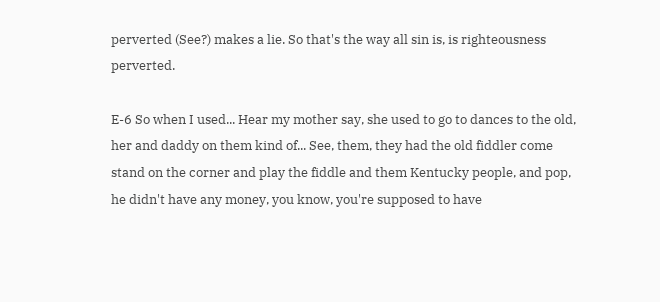perverted (See?) makes a lie. So that's the way all sin is, is righteousness perverted.

E-6 So when I used... Hear my mother say, she used to go to dances to the old, her and daddy on them kind of... See, them, they had the old fiddler come stand on the corner and play the fiddle and them Kentucky people, and pop, he didn't have any money, you know, you're supposed to have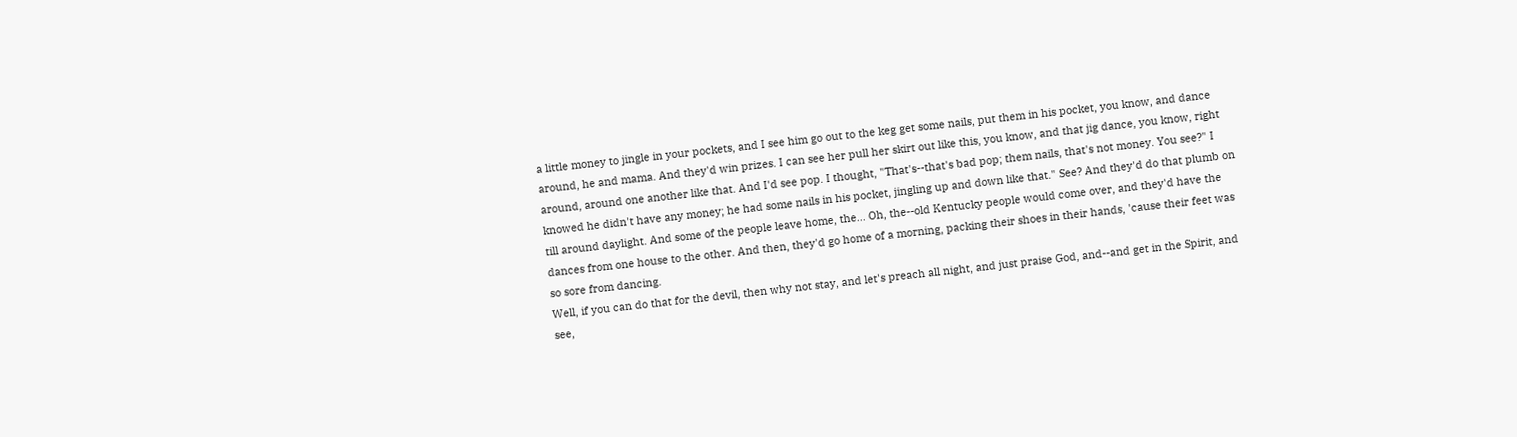a little money to jingle in your pockets, and I see him go out to the keg get some nails, put them in his pocket, you know, and dance around, he and mama. And they'd win prizes. I can see her pull her skirt out like this, you know, and that jig dance, you know, right around, around one another like that. And I'd see pop. I thought, "That's--that's bad pop; them nails, that's not money. You see?" I knowed he didn't have any money; he had some nails in his pocket, jingling up and down like that." See? And they'd do that plumb on till around daylight. And some of the people leave home, the... Oh, the--old Kentucky people would come over, and they'd have the dances from one house to the other. And then, they'd go home of a morning, packing their shoes in their hands, 'cause their feet was so sore from dancing.
Well, if you can do that for the devil, then why not stay, and let's preach all night, and just praise God, and--and get in the Spirit, and see,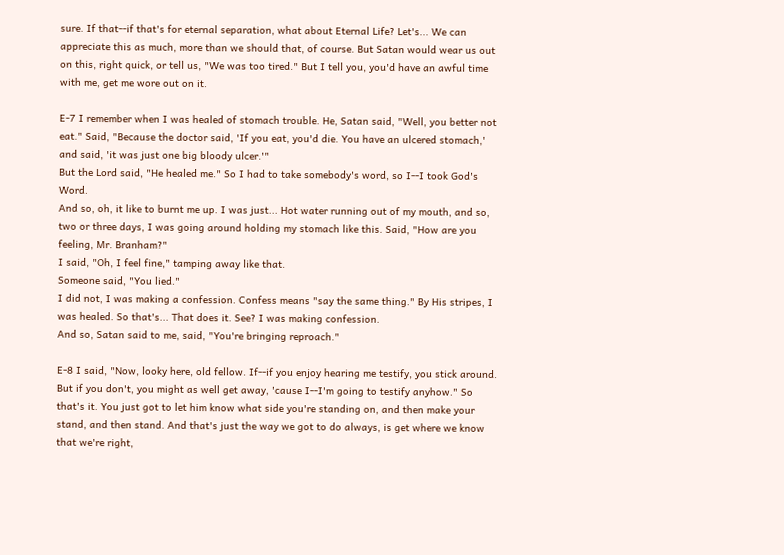sure. If that--if that's for eternal separation, what about Eternal Life? Let's... We can appreciate this as much, more than we should that, of course. But Satan would wear us out on this, right quick, or tell us, "We was too tired." But I tell you, you'd have an awful time with me, get me wore out on it.

E-7 I remember when I was healed of stomach trouble. He, Satan said, "Well, you better not eat." Said, "Because the doctor said, 'If you eat, you'd die. You have an ulcered stomach,' and said, 'it was just one big bloody ulcer.'"
But the Lord said, "He healed me." So I had to take somebody's word, so I--I took God's Word.
And so, oh, it like to burnt me up. I was just... Hot water running out of my mouth, and so, two or three days, I was going around holding my stomach like this. Said, "How are you feeling, Mr. Branham?"
I said, "Oh, I feel fine," tamping away like that.
Someone said, "You lied."
I did not, I was making a confession. Confess means "say the same thing." By His stripes, I was healed. So that's... That does it. See? I was making confession.
And so, Satan said to me, said, "You're bringing reproach."

E-8 I said, "Now, looky here, old fellow. If--if you enjoy hearing me testify, you stick around. But if you don't, you might as well get away, 'cause I--I'm going to testify anyhow." So that's it. You just got to let him know what side you're standing on, and then make your stand, and then stand. And that's just the way we got to do always, is get where we know that we're right,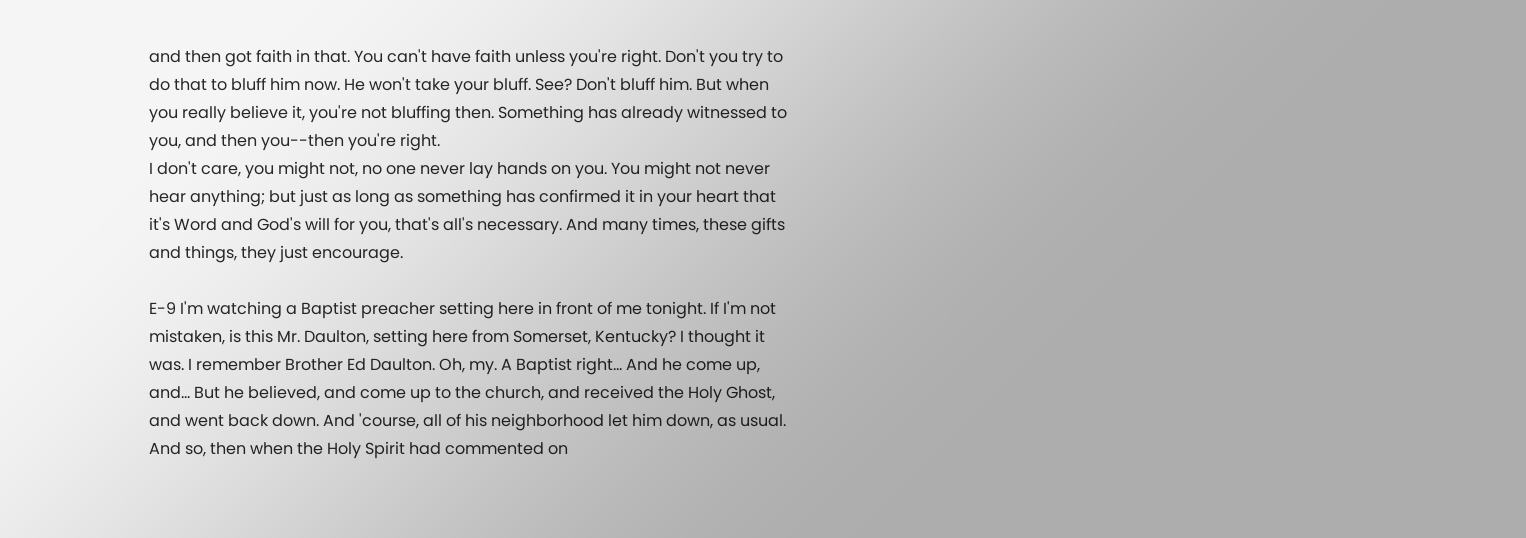and then got faith in that. You can't have faith unless you're right. Don't you try to do that to bluff him now. He won't take your bluff. See? Don't bluff him. But when you really believe it, you're not bluffing then. Something has already witnessed to you, and then you--then you're right.
I don't care, you might not, no one never lay hands on you. You might not never hear anything; but just as long as something has confirmed it in your heart that it's Word and God's will for you, that's all's necessary. And many times, these gifts and things, they just encourage.

E-9 I'm watching a Baptist preacher setting here in front of me tonight. If I'm not mistaken, is this Mr. Daulton, setting here from Somerset, Kentucky? I thought it was. I remember Brother Ed Daulton. Oh, my. A Baptist right... And he come up, and... But he believed, and come up to the church, and received the Holy Ghost, and went back down. And 'course, all of his neighborhood let him down, as usual. And so, then when the Holy Spirit had commented on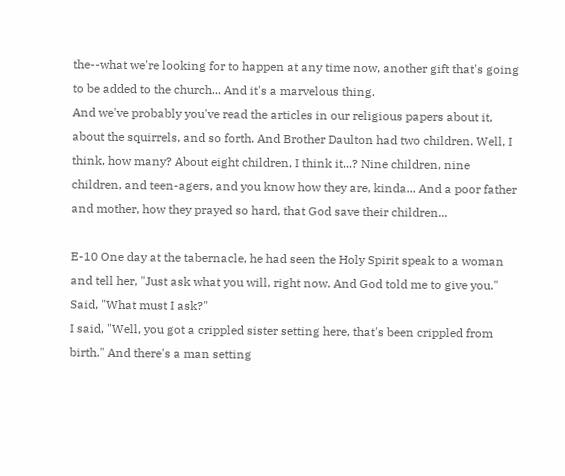the--what we're looking for to happen at any time now, another gift that's going to be added to the church... And it's a marvelous thing.
And we've probably you've read the articles in our religious papers about it, about the squirrels, and so forth. And Brother Daulton had two children. Well, I think, how many? About eight children, I think it...? Nine children, nine children, and teen-agers, and you know how they are, kinda... And a poor father and mother, how they prayed so hard, that God save their children...

E-10 One day at the tabernacle, he had seen the Holy Spirit speak to a woman and tell her, "Just ask what you will, right now. And God told me to give you."
Said, "What must I ask?"
I said, "Well, you got a crippled sister setting here, that's been crippled from birth." And there's a man setting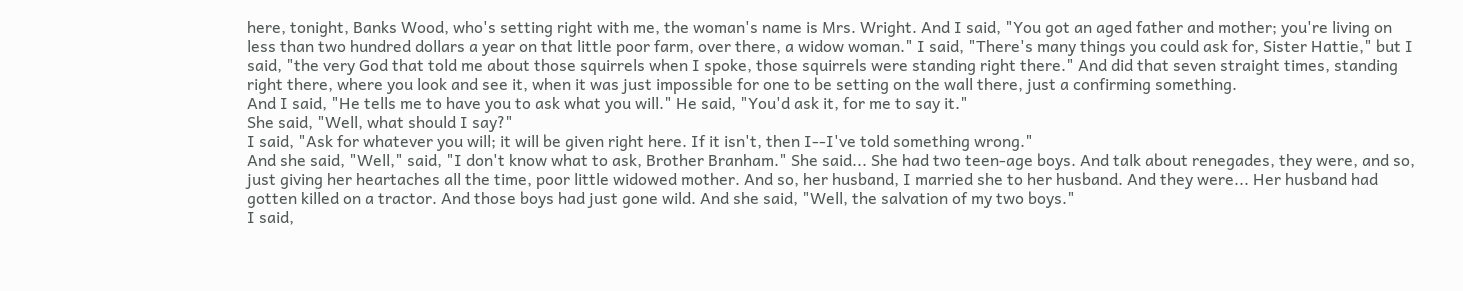here, tonight, Banks Wood, who's setting right with me, the woman's name is Mrs. Wright. And I said, "You got an aged father and mother; you're living on less than two hundred dollars a year on that little poor farm, over there, a widow woman." I said, "There's many things you could ask for, Sister Hattie," but I said, "the very God that told me about those squirrels when I spoke, those squirrels were standing right there." And did that seven straight times, standing right there, where you look and see it, when it was just impossible for one to be setting on the wall there, just a confirming something.
And I said, "He tells me to have you to ask what you will." He said, "You'd ask it, for me to say it."
She said, "Well, what should I say?"
I said, "Ask for whatever you will; it will be given right here. If it isn't, then I--I've told something wrong."
And she said, "Well," said, "I don't know what to ask, Brother Branham." She said... She had two teen-age boys. And talk about renegades, they were, and so, just giving her heartaches all the time, poor little widowed mother. And so, her husband, I married she to her husband. And they were... Her husband had gotten killed on a tractor. And those boys had just gone wild. And she said, "Well, the salvation of my two boys."
I said,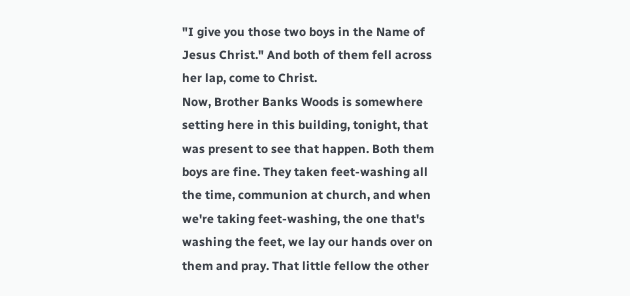"I give you those two boys in the Name of Jesus Christ." And both of them fell across her lap, come to Christ.
Now, Brother Banks Woods is somewhere setting here in this building, tonight, that was present to see that happen. Both them boys are fine. They taken feet-washing all the time, communion at church, and when we're taking feet-washing, the one that's washing the feet, we lay our hands over on them and pray. That little fellow the other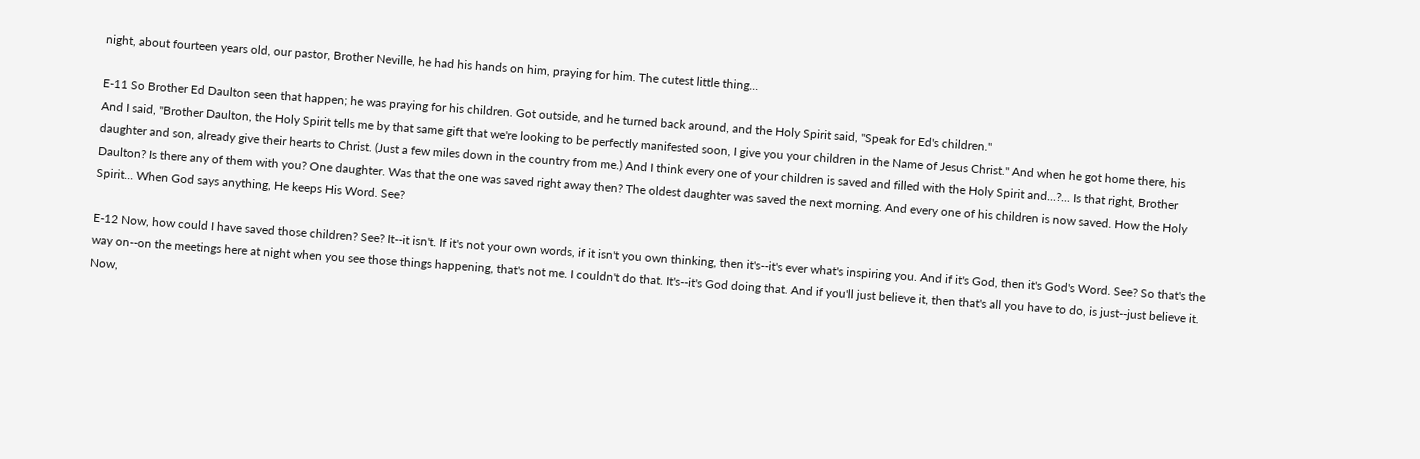night, about fourteen years old, our pastor, Brother Neville, he had his hands on him, praying for him. The cutest little thing...

E-11 So Brother Ed Daulton seen that happen; he was praying for his children. Got outside, and he turned back around, and the Holy Spirit said, "Speak for Ed's children."
And I said, "Brother Daulton, the Holy Spirit tells me by that same gift that we're looking to be perfectly manifested soon, I give you your children in the Name of Jesus Christ." And when he got home there, his daughter and son, already give their hearts to Christ. (Just a few miles down in the country from me.) And I think every one of your children is saved and filled with the Holy Spirit and...?... Is that right, Brother Daulton? Is there any of them with you? One daughter. Was that the one was saved right away then? The oldest daughter was saved the next morning. And every one of his children is now saved. How the Holy Spirit... When God says anything, He keeps His Word. See?

E-12 Now, how could I have saved those children? See? It--it isn't. If it's not your own words, if it isn't you own thinking, then it's--it's ever what's inspiring you. And if it's God, then it's God's Word. See? So that's the way on--on the meetings here at night when you see those things happening, that's not me. I couldn't do that. It's--it's God doing that. And if you'll just believe it, then that's all you have to do, is just--just believe it.
Now,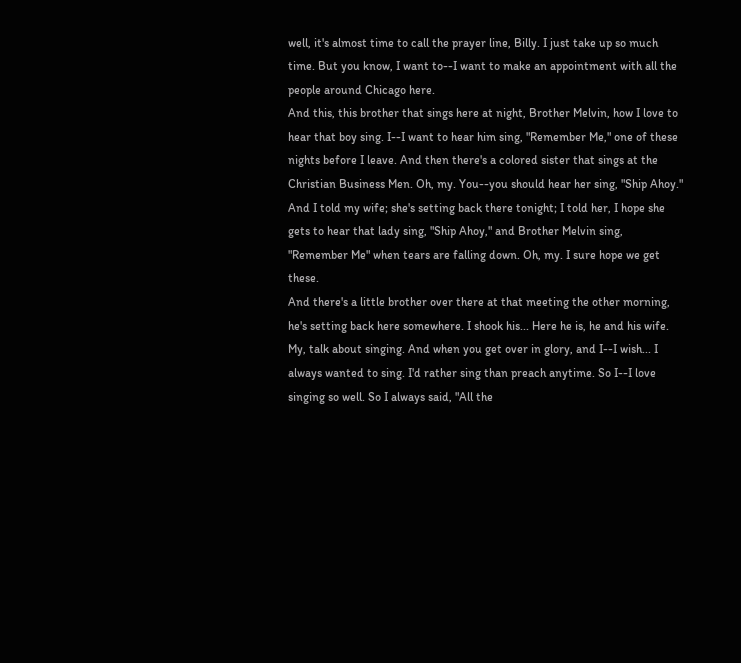well, it's almost time to call the prayer line, Billy. I just take up so much time. But you know, I want to--I want to make an appointment with all the people around Chicago here.
And this, this brother that sings here at night, Brother Melvin, how I love to hear that boy sing. I--I want to hear him sing, "Remember Me," one of these nights before I leave. And then there's a colored sister that sings at the Christian Business Men. Oh, my. You--you should hear her sing, "Ship Ahoy."
And I told my wife; she's setting back there tonight; I told her, I hope she gets to hear that lady sing, "Ship Ahoy," and Brother Melvin sing, "Remember Me" when tears are falling down. Oh, my. I sure hope we get these.
And there's a little brother over there at that meeting the other morning, he's setting back here somewhere. I shook his... Here he is, he and his wife. My, talk about singing. And when you get over in glory, and I--I wish... I always wanted to sing. I'd rather sing than preach anytime. So I--I love singing so well. So I always said, "All the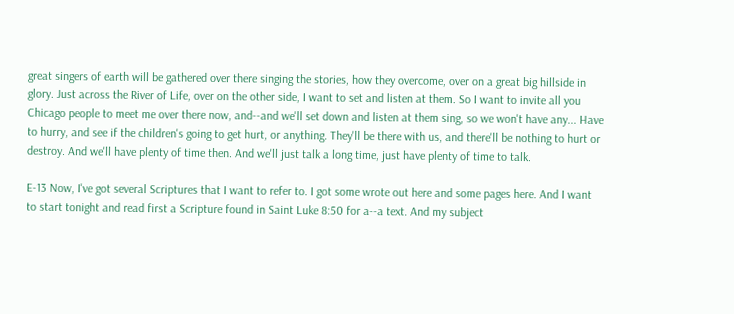great singers of earth will be gathered over there singing the stories, how they overcome, over on a great big hillside in glory. Just across the River of Life, over on the other side, I want to set and listen at them. So I want to invite all you Chicago people to meet me over there now, and--and we'll set down and listen at them sing, so we won't have any... Have to hurry, and see if the children's going to get hurt, or anything. They'll be there with us, and there'll be nothing to hurt or destroy. And we'll have plenty of time then. And we'll just talk a long time, just have plenty of time to talk.

E-13 Now, I've got several Scriptures that I want to refer to. I got some wrote out here and some pages here. And I want to start tonight and read first a Scripture found in Saint Luke 8:50 for a--a text. And my subject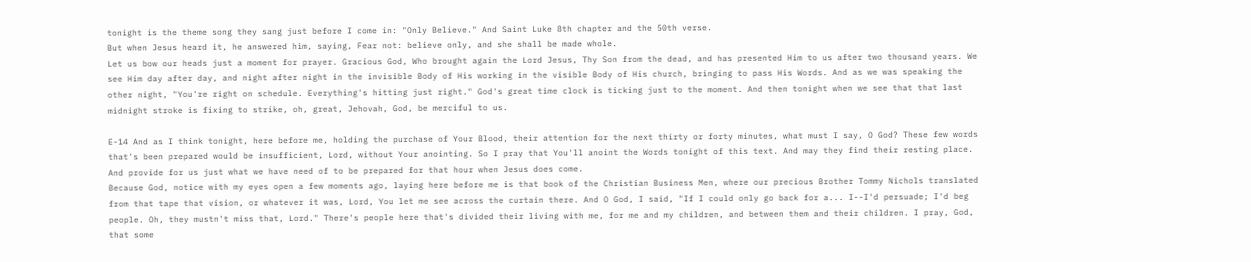tonight is the theme song they sang just before I come in: "Only Believe." And Saint Luke 8th chapter and the 50th verse.
But when Jesus heard it, he answered him, saying, Fear not: believe only, and she shall be made whole.
Let us bow our heads just a moment for prayer. Gracious God, Who brought again the Lord Jesus, Thy Son from the dead, and has presented Him to us after two thousand years. We see Him day after day, and night after night in the invisible Body of His working in the visible Body of His church, bringing to pass His Words. And as we was speaking the other night, "You're right on schedule. Everything's hitting just right." God's great time clock is ticking just to the moment. And then tonight when we see that that last midnight stroke is fixing to strike, oh, great, Jehovah, God, be merciful to us.

E-14 And as I think tonight, here before me, holding the purchase of Your Blood, their attention for the next thirty or forty minutes, what must I say, O God? These few words that's been prepared would be insufficient, Lord, without Your anointing. So I pray that You'll anoint the Words tonight of this text. And may they find their resting place. And provide for us just what we have need of to be prepared for that hour when Jesus does come.
Because God, notice with my eyes open a few moments ago, laying here before me is that book of the Christian Business Men, where our precious Brother Tommy Nichols translated from that tape that vision, or whatever it was, Lord, You let me see across the curtain there. And O God, I said, "If I could only go back for a... I--I'd persuade; I'd beg people. Oh, they mustn't miss that, Lord." There's people here that's divided their living with me, for me and my children, and between them and their children. I pray, God, that some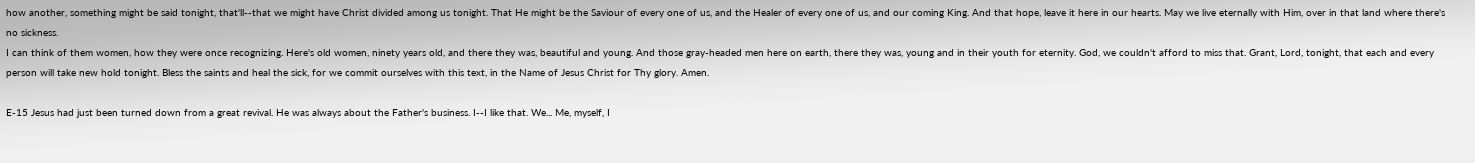how another, something might be said tonight, that'll--that we might have Christ divided among us tonight. That He might be the Saviour of every one of us, and the Healer of every one of us, and our coming King. And that hope, leave it here in our hearts. May we live eternally with Him, over in that land where there's no sickness.
I can think of them women, how they were once recognizing. Here's old women, ninety years old, and there they was, beautiful and young. And those gray-headed men here on earth, there they was, young and in their youth for eternity. God, we couldn't afford to miss that. Grant, Lord, tonight, that each and every person will take new hold tonight. Bless the saints and heal the sick, for we commit ourselves with this text, in the Name of Jesus Christ for Thy glory. Amen.

E-15 Jesus had just been turned down from a great revival. He was always about the Father's business. I--I like that. We... Me, myself, I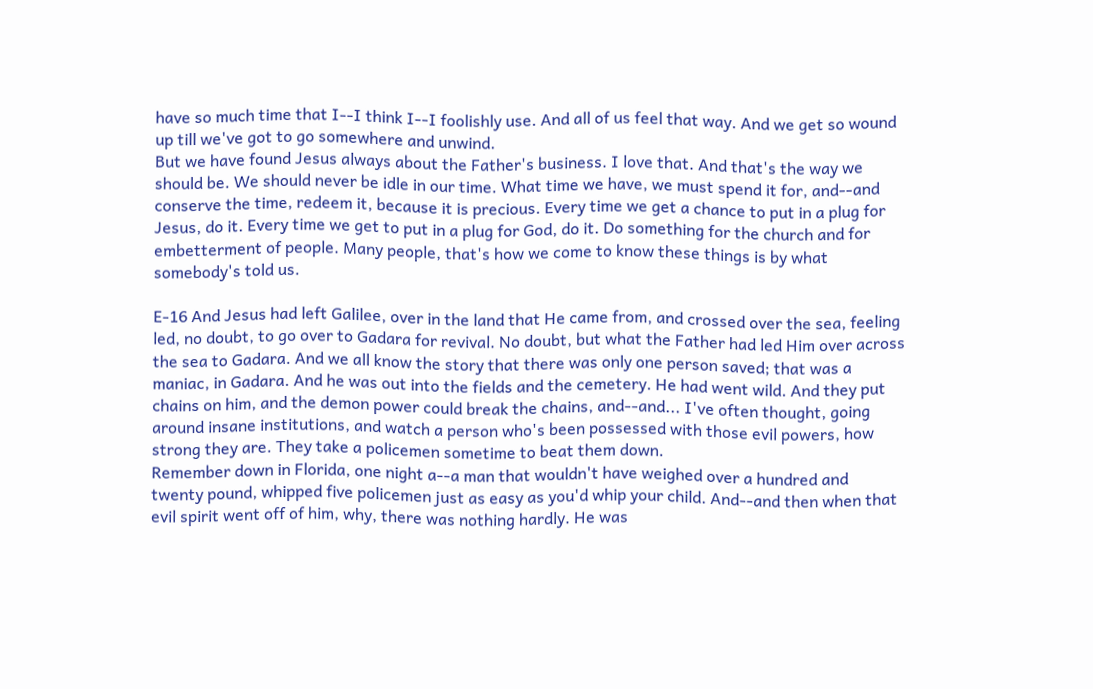have so much time that I--I think I--I foolishly use. And all of us feel that way. And we get so wound up till we've got to go somewhere and unwind.
But we have found Jesus always about the Father's business. I love that. And that's the way we should be. We should never be idle in our time. What time we have, we must spend it for, and--and conserve the time, redeem it, because it is precious. Every time we get a chance to put in a plug for Jesus, do it. Every time we get to put in a plug for God, do it. Do something for the church and for embetterment of people. Many people, that's how we come to know these things is by what somebody's told us.

E-16 And Jesus had left Galilee, over in the land that He came from, and crossed over the sea, feeling led, no doubt, to go over to Gadara for revival. No doubt, but what the Father had led Him over across the sea to Gadara. And we all know the story that there was only one person saved; that was a maniac, in Gadara. And he was out into the fields and the cemetery. He had went wild. And they put chains on him, and the demon power could break the chains, and--and... I've often thought, going around insane institutions, and watch a person who's been possessed with those evil powers, how strong they are. They take a policemen sometime to beat them down.
Remember down in Florida, one night a--a man that wouldn't have weighed over a hundred and twenty pound, whipped five policemen just as easy as you'd whip your child. And--and then when that evil spirit went off of him, why, there was nothing hardly. He was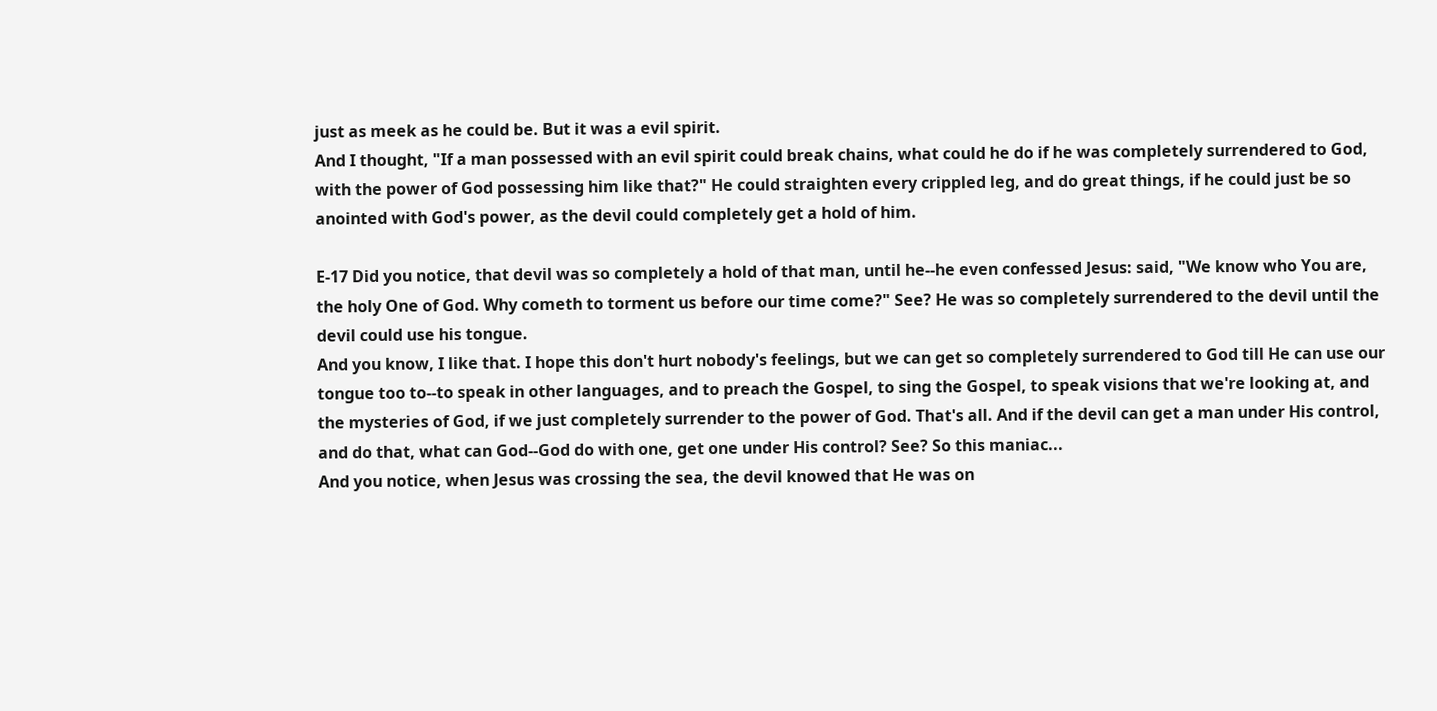just as meek as he could be. But it was a evil spirit.
And I thought, "If a man possessed with an evil spirit could break chains, what could he do if he was completely surrendered to God, with the power of God possessing him like that?" He could straighten every crippled leg, and do great things, if he could just be so anointed with God's power, as the devil could completely get a hold of him.

E-17 Did you notice, that devil was so completely a hold of that man, until he--he even confessed Jesus: said, "We know who You are, the holy One of God. Why cometh to torment us before our time come?" See? He was so completely surrendered to the devil until the devil could use his tongue.
And you know, I like that. I hope this don't hurt nobody's feelings, but we can get so completely surrendered to God till He can use our tongue too to--to speak in other languages, and to preach the Gospel, to sing the Gospel, to speak visions that we're looking at, and the mysteries of God, if we just completely surrender to the power of God. That's all. And if the devil can get a man under His control, and do that, what can God--God do with one, get one under His control? See? So this maniac...
And you notice, when Jesus was crossing the sea, the devil knowed that He was on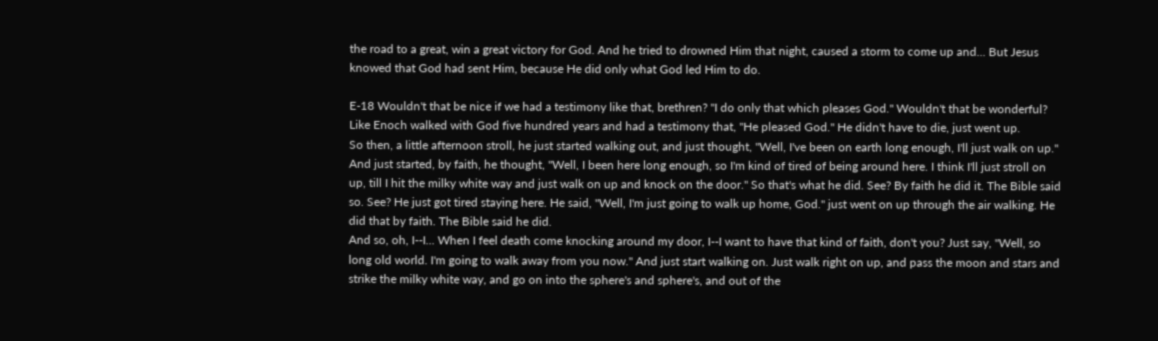the road to a great, win a great victory for God. And he tried to drowned Him that night, caused a storm to come up and... But Jesus knowed that God had sent Him, because He did only what God led Him to do.

E-18 Wouldn't that be nice if we had a testimony like that, brethren? "I do only that which pleases God." Wouldn't that be wonderful? Like Enoch walked with God five hundred years and had a testimony that, "He pleased God." He didn't have to die, just went up.
So then, a little afternoon stroll, he just started walking out, and just thought, "Well, I've been on earth long enough, I'll just walk on up." And just started, by faith, he thought, "Well, I been here long enough, so I'm kind of tired of being around here. I think I'll just stroll on up, till I hit the milky white way and just walk on up and knock on the door." So that's what he did. See? By faith he did it. The Bible said so. See? He just got tired staying here. He said, "Well, I'm just going to walk up home, God." just went on up through the air walking. He did that by faith. The Bible said he did.
And so, oh, I--I... When I feel death come knocking around my door, I--I want to have that kind of faith, don't you? Just say, "Well, so long old world. I'm going to walk away from you now." And just start walking on. Just walk right on up, and pass the moon and stars and strike the milky white way, and go on into the sphere's and sphere's, and out of the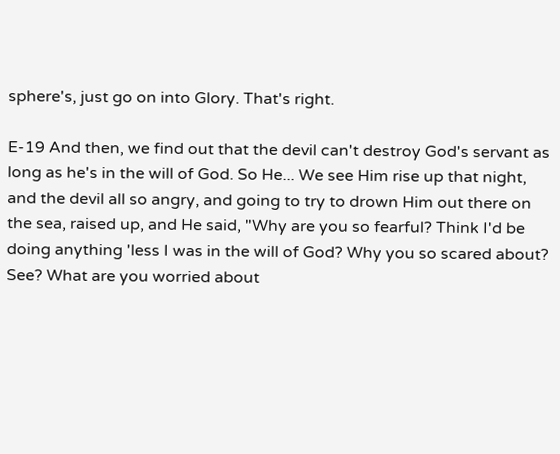sphere's, just go on into Glory. That's right.

E-19 And then, we find out that the devil can't destroy God's servant as long as he's in the will of God. So He... We see Him rise up that night, and the devil all so angry, and going to try to drown Him out there on the sea, raised up, and He said, "Why are you so fearful? Think I'd be doing anything 'less I was in the will of God? Why you so scared about? See? What are you worried about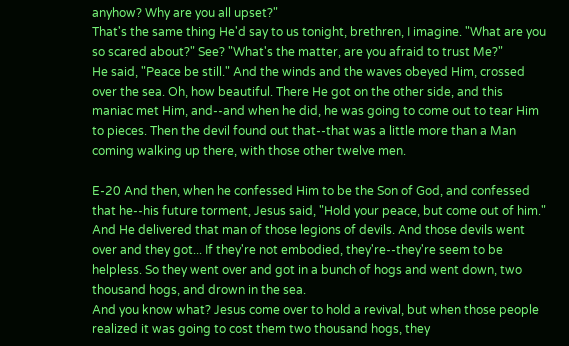anyhow? Why are you all upset?"
That's the same thing He'd say to us tonight, brethren, I imagine. "What are you so scared about?" See? "What's the matter, are you afraid to trust Me?"
He said, "Peace be still." And the winds and the waves obeyed Him, crossed over the sea. Oh, how beautiful. There He got on the other side, and this maniac met Him, and--and when he did, he was going to come out to tear Him to pieces. Then the devil found out that--that was a little more than a Man coming walking up there, with those other twelve men.

E-20 And then, when he confessed Him to be the Son of God, and confessed that he--his future torment, Jesus said, "Hold your peace, but come out of him." And He delivered that man of those legions of devils. And those devils went over and they got... If they're not embodied, they're--they're seem to be helpless. So they went over and got in a bunch of hogs and went down, two thousand hogs, and drown in the sea.
And you know what? Jesus come over to hold a revival, but when those people realized it was going to cost them two thousand hogs, they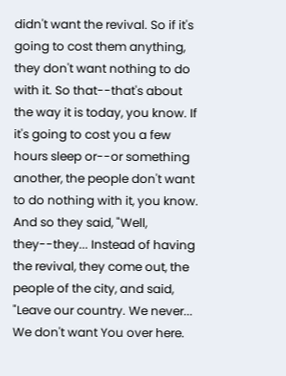didn't want the revival. So if it's going to cost them anything, they don't want nothing to do with it. So that--that's about the way it is today, you know. If it's going to cost you a few hours sleep or--or something another, the people don't want to do nothing with it, you know.
And so they said, "Well, they--they... Instead of having the revival, they come out, the people of the city, and said, "Leave our country. We never... We don't want You over here.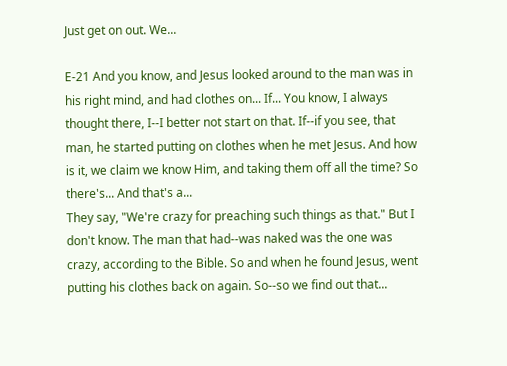Just get on out. We...

E-21 And you know, and Jesus looked around to the man was in his right mind, and had clothes on... If... You know, I always thought there, I--I better not start on that. If--if you see, that man, he started putting on clothes when he met Jesus. And how is it, we claim we know Him, and taking them off all the time? So there's... And that's a...
They say, "We're crazy for preaching such things as that." But I don't know. The man that had--was naked was the one was crazy, according to the Bible. So and when he found Jesus, went putting his clothes back on again. So--so we find out that...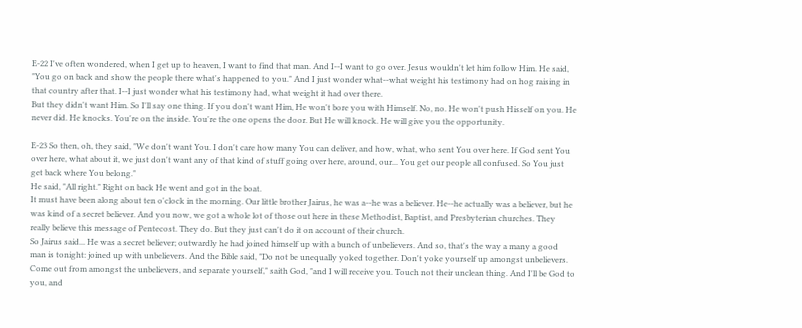E-22 I've often wondered, when I get up to heaven, I want to find that man. And I--I want to go over. Jesus wouldn't let him follow Him. He said, "You go on back and show the people there what's happened to you." And I just wonder what--what weight his testimony had on hog raising in that country after that. I--I just wonder what his testimony had, what weight it had over there.
But they didn't want Him. So I'll say one thing. If you don't want Him, He won't bore you with Himself. No, no. He won't push Hisself on you. He never did. He knocks. You're on the inside. You're the one opens the door. But He will knock. He will give you the opportunity.

E-23 So then, oh, they said, "We don't want You. I don't care how many You can deliver, and how, what, who sent You over here. If God sent You over here, what about it, we just don't want any of that kind of stuff going over here, around, our... You get our people all confused. So You just get back where You belong."
He said, "All right." Right on back He went and got in the boat.
It must have been along about ten o'clock in the morning. Our little brother Jairus, he was a--he was a believer. He--he actually was a believer, but he was kind of a secret believer. And you now, we got a whole lot of those out here in these Methodist, Baptist, and Presbyterian churches. They really believe this message of Pentecost. They do. But they just can't do it on account of their church.
So Jairus said... He was a secret believer; outwardly he had joined himself up with a bunch of unbelievers. And so, that's the way a many a good man is tonight: joined up with unbelievers. And the Bible said, "Do not be unequally yoked together. Don't yoke yourself up amongst unbelievers. Come out from amongst the unbelievers, and separate yourself," saith God, "and I will receive you. Touch not their unclean thing. And I'll be God to you, and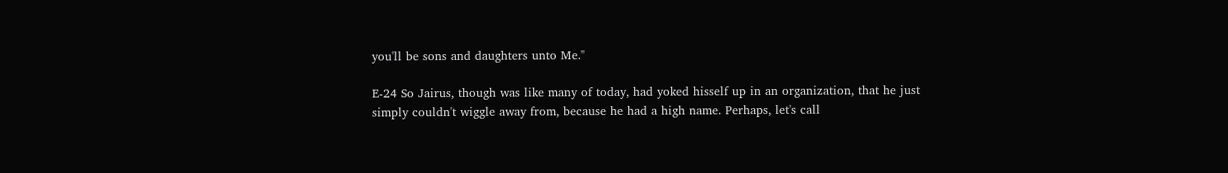you'll be sons and daughters unto Me."

E-24 So Jairus, though was like many of today, had yoked hisself up in an organization, that he just simply couldn't wiggle away from, because he had a high name. Perhaps, let's call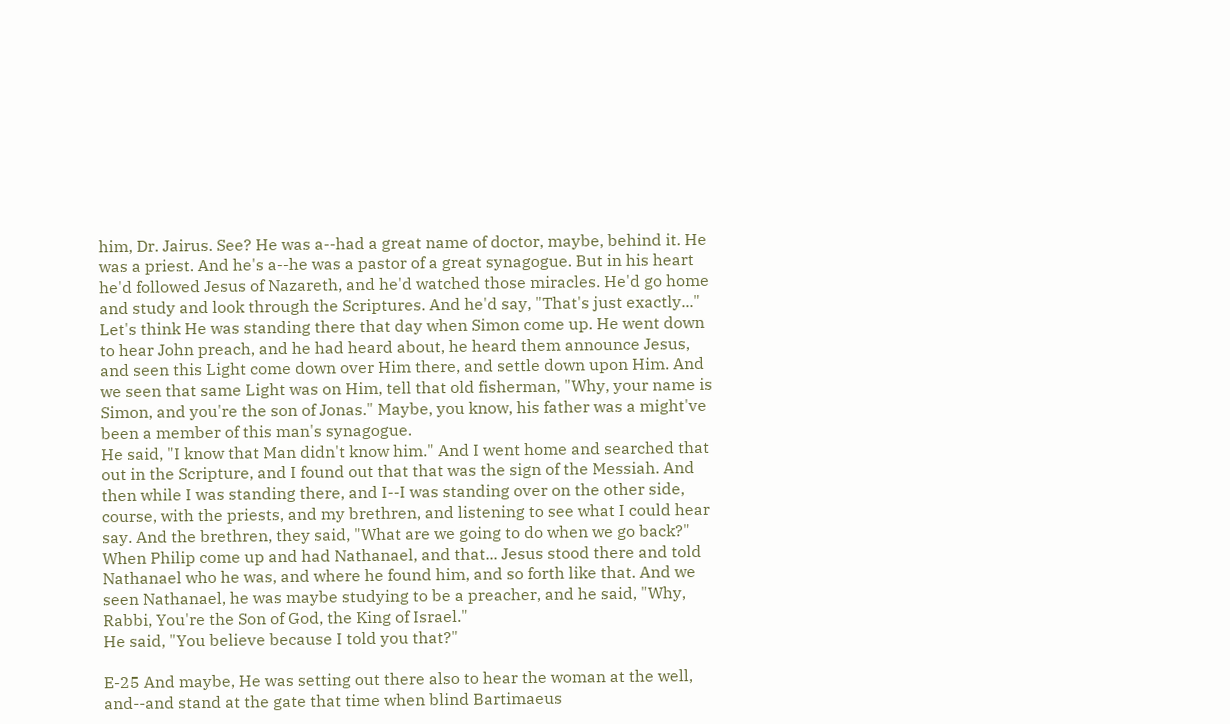him, Dr. Jairus. See? He was a--had a great name of doctor, maybe, behind it. He was a priest. And he's a--he was a pastor of a great synagogue. But in his heart he'd followed Jesus of Nazareth, and he'd watched those miracles. He'd go home and study and look through the Scriptures. And he'd say, "That's just exactly..."
Let's think He was standing there that day when Simon come up. He went down to hear John preach, and he had heard about, he heard them announce Jesus, and seen this Light come down over Him there, and settle down upon Him. And we seen that same Light was on Him, tell that old fisherman, "Why, your name is Simon, and you're the son of Jonas." Maybe, you know, his father was a might've been a member of this man's synagogue.
He said, "I know that Man didn't know him." And I went home and searched that out in the Scripture, and I found out that that was the sign of the Messiah. And then while I was standing there, and I--I was standing over on the other side, course, with the priests, and my brethren, and listening to see what I could hear say. And the brethren, they said, "What are we going to do when we go back?"
When Philip come up and had Nathanael, and that... Jesus stood there and told Nathanael who he was, and where he found him, and so forth like that. And we seen Nathanael, he was maybe studying to be a preacher, and he said, "Why, Rabbi, You're the Son of God, the King of Israel."
He said, "You believe because I told you that?"

E-25 And maybe, He was setting out there also to hear the woman at the well, and--and stand at the gate that time when blind Bartimaeus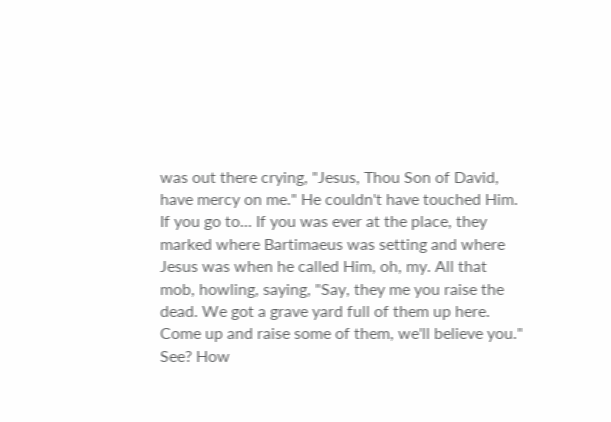was out there crying, "Jesus, Thou Son of David, have mercy on me." He couldn't have touched Him.
If you go to... If you was ever at the place, they marked where Bartimaeus was setting and where Jesus was when he called Him, oh, my. All that mob, howling, saying, "Say, they me you raise the dead. We got a grave yard full of them up here. Come up and raise some of them, we'll believe you." See? How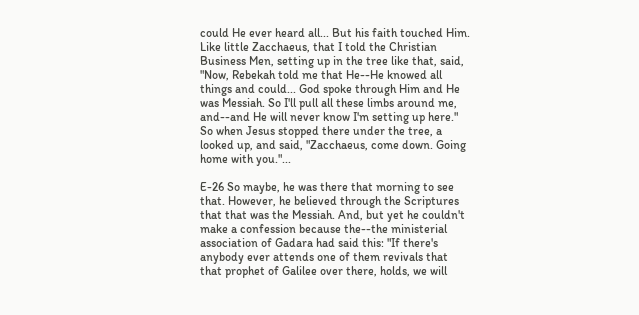could He ever heard all... But his faith touched Him.
Like little Zacchaeus, that I told the Christian Business Men, setting up in the tree like that, said, "Now, Rebekah told me that He--He knowed all things and could... God spoke through Him and He was Messiah. So I'll pull all these limbs around me, and--and He will never know I'm setting up here."
So when Jesus stopped there under the tree, a looked up, and said, "Zacchaeus, come down. Going home with you."...

E-26 So maybe, he was there that morning to see that. However, he believed through the Scriptures that that was the Messiah. And, but yet he couldn't make a confession because the--the ministerial association of Gadara had said this: "If there's anybody ever attends one of them revivals that that prophet of Galilee over there, holds, we will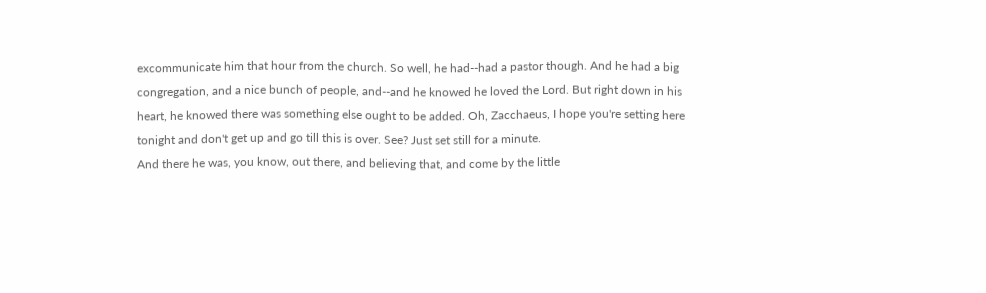excommunicate him that hour from the church. So well, he had--had a pastor though. And he had a big congregation, and a nice bunch of people, and--and he knowed he loved the Lord. But right down in his heart, he knowed there was something else ought to be added. Oh, Zacchaeus, I hope you're setting here tonight and don't get up and go till this is over. See? Just set still for a minute.
And there he was, you know, out there, and believing that, and come by the little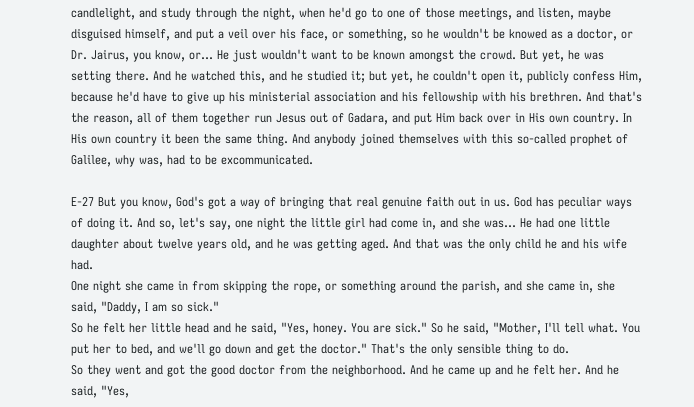candlelight, and study through the night, when he'd go to one of those meetings, and listen, maybe disguised himself, and put a veil over his face, or something, so he wouldn't be knowed as a doctor, or Dr. Jairus, you know, or... He just wouldn't want to be known amongst the crowd. But yet, he was setting there. And he watched this, and he studied it; but yet, he couldn't open it, publicly confess Him, because he'd have to give up his ministerial association and his fellowship with his brethren. And that's the reason, all of them together run Jesus out of Gadara, and put Him back over in His own country. In His own country it been the same thing. And anybody joined themselves with this so-called prophet of Galilee, why was, had to be excommunicated.

E-27 But you know, God's got a way of bringing that real genuine faith out in us. God has peculiar ways of doing it. And so, let's say, one night the little girl had come in, and she was... He had one little daughter about twelve years old, and he was getting aged. And that was the only child he and his wife had.
One night she came in from skipping the rope, or something around the parish, and she came in, she said, "Daddy, I am so sick."
So he felt her little head and he said, "Yes, honey. You are sick." So he said, "Mother, I'll tell what. You put her to bed, and we'll go down and get the doctor." That's the only sensible thing to do.
So they went and got the good doctor from the neighborhood. And he came up and he felt her. And he said, "Yes,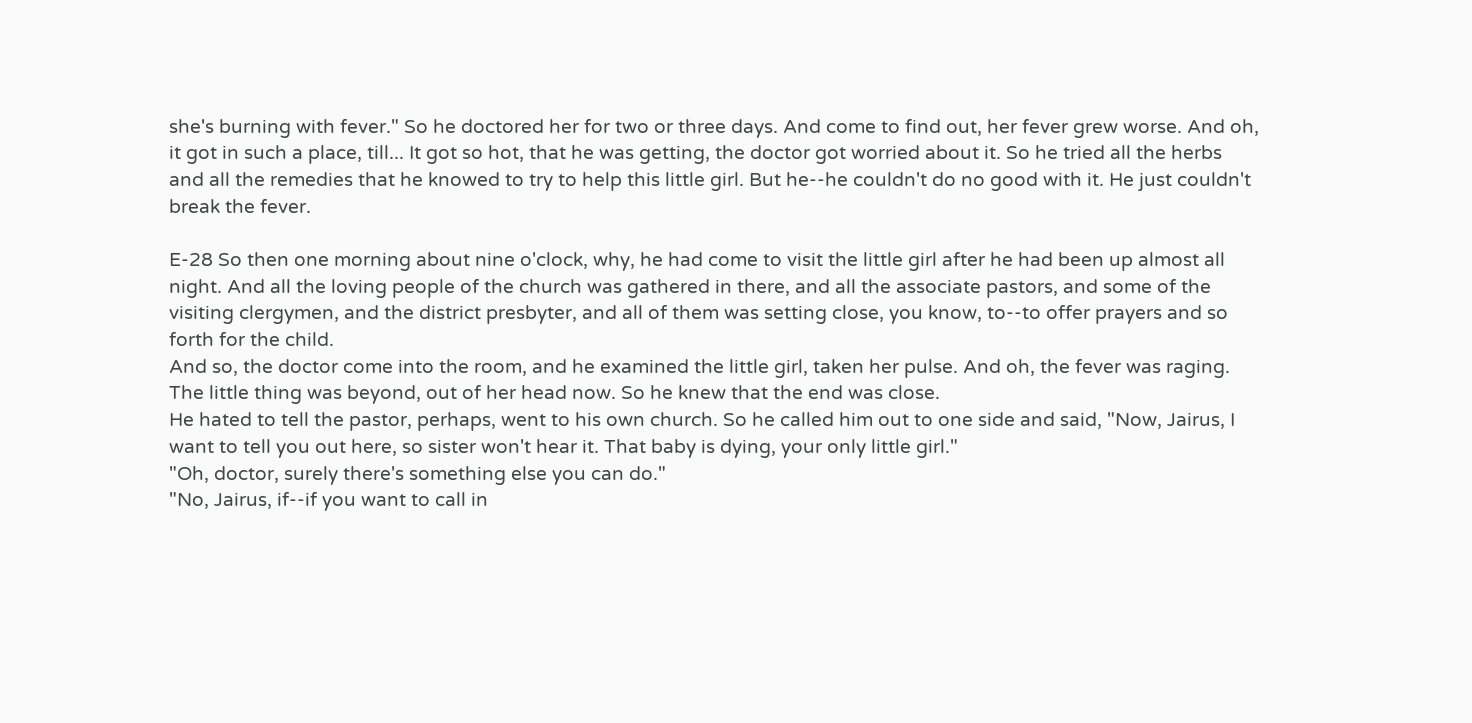she's burning with fever." So he doctored her for two or three days. And come to find out, her fever grew worse. And oh, it got in such a place, till... It got so hot, that he was getting, the doctor got worried about it. So he tried all the herbs and all the remedies that he knowed to try to help this little girl. But he--he couldn't do no good with it. He just couldn't break the fever.

E-28 So then one morning about nine o'clock, why, he had come to visit the little girl after he had been up almost all night. And all the loving people of the church was gathered in there, and all the associate pastors, and some of the visiting clergymen, and the district presbyter, and all of them was setting close, you know, to--to offer prayers and so forth for the child.
And so, the doctor come into the room, and he examined the little girl, taken her pulse. And oh, the fever was raging. The little thing was beyond, out of her head now. So he knew that the end was close.
He hated to tell the pastor, perhaps, went to his own church. So he called him out to one side and said, "Now, Jairus, I want to tell you out here, so sister won't hear it. That baby is dying, your only little girl."
"Oh, doctor, surely there's something else you can do."
"No, Jairus, if--if you want to call in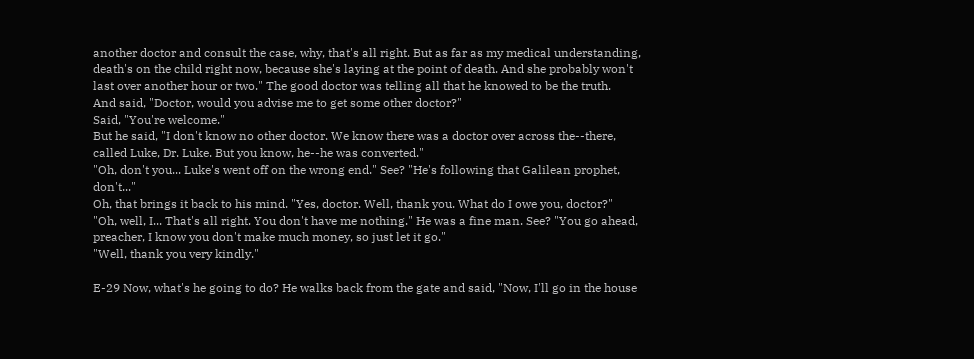another doctor and consult the case, why, that's all right. But as far as my medical understanding, death's on the child right now, because she's laying at the point of death. And she probably won't last over another hour or two." The good doctor was telling all that he knowed to be the truth.
And said, "Doctor, would you advise me to get some other doctor?"
Said, "You're welcome."
But he said, "I don't know no other doctor. We know there was a doctor over across the--there, called Luke, Dr. Luke. But you know, he--he was converted."
"Oh, don't you... Luke's went off on the wrong end." See? "He's following that Galilean prophet, don't..."
Oh, that brings it back to his mind. "Yes, doctor. Well, thank you. What do I owe you, doctor?"
"Oh, well, I... That's all right. You don't have me nothing." He was a fine man. See? "You go ahead, preacher, I know you don't make much money, so just let it go."
"Well, thank you very kindly."

E-29 Now, what's he going to do? He walks back from the gate and said, "Now, I'll go in the house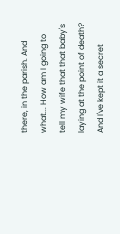there, in the parish. And what... How am I going to tell my wife that that baby's laying at the point of death? And I've kept it a secret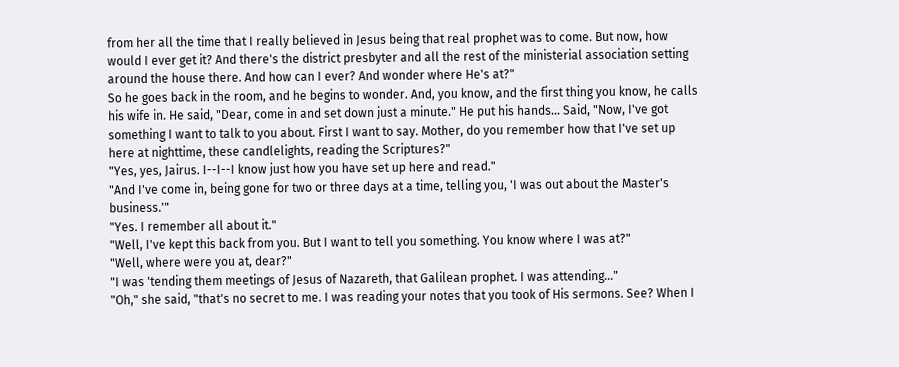from her all the time that I really believed in Jesus being that real prophet was to come. But now, how would I ever get it? And there's the district presbyter and all the rest of the ministerial association setting around the house there. And how can I ever? And wonder where He's at?"
So he goes back in the room, and he begins to wonder. And, you know, and the first thing you know, he calls his wife in. He said, "Dear, come in and set down just a minute." He put his hands... Said, "Now, I've got something I want to talk to you about. First I want to say. Mother, do you remember how that I've set up here at nighttime, these candlelights, reading the Scriptures?"
"Yes, yes, Jairus. I--I--I know just how you have set up here and read."
"And I've come in, being gone for two or three days at a time, telling you, 'I was out about the Master's business.'"
"Yes. I remember all about it."
"Well, I've kept this back from you. But I want to tell you something. You know where I was at?"
"Well, where were you at, dear?"
"I was 'tending them meetings of Jesus of Nazareth, that Galilean prophet. I was attending..."
"Oh," she said, "that's no secret to me. I was reading your notes that you took of His sermons. See? When I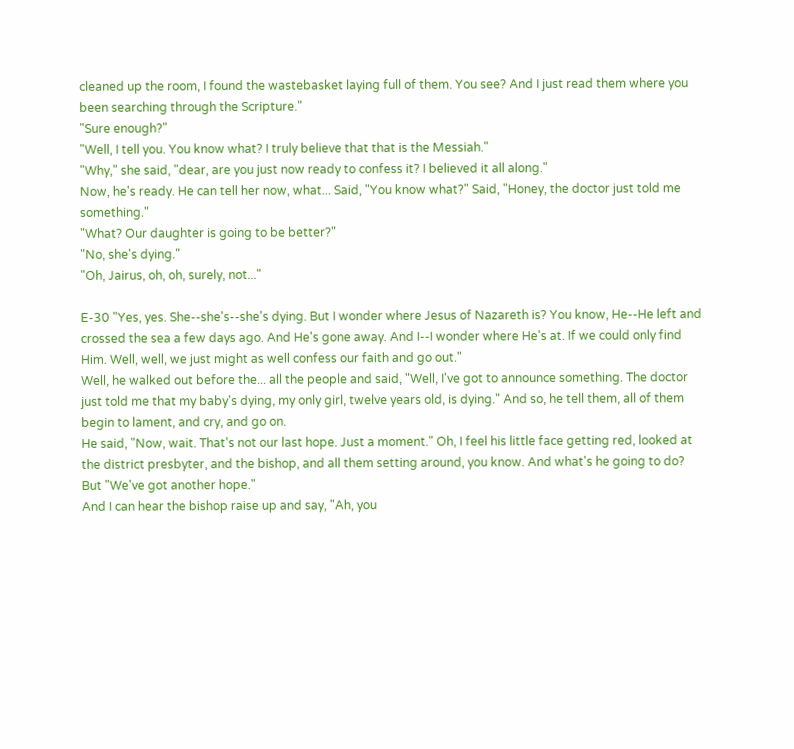cleaned up the room, I found the wastebasket laying full of them. You see? And I just read them where you been searching through the Scripture."
"Sure enough?"
"Well, I tell you. You know what? I truly believe that that is the Messiah."
"Why," she said, "dear, are you just now ready to confess it? I believed it all along."
Now, he's ready. He can tell her now, what... Said, "You know what?" Said, "Honey, the doctor just told me something."
"What? Our daughter is going to be better?"
"No, she's dying."
"Oh, Jairus, oh, oh, surely, not..."

E-30 "Yes, yes. She--she's--she's dying. But I wonder where Jesus of Nazareth is? You know, He--He left and crossed the sea a few days ago. And He's gone away. And I--I wonder where He's at. If we could only find Him. Well, well, we just might as well confess our faith and go out."
Well, he walked out before the... all the people and said, "Well, I've got to announce something. The doctor just told me that my baby's dying, my only girl, twelve years old, is dying." And so, he tell them, all of them begin to lament, and cry, and go on.
He said, "Now, wait. That's not our last hope. Just a moment." Oh, I feel his little face getting red, looked at the district presbyter, and the bishop, and all them setting around, you know. And what's he going to do?
But "We've got another hope."
And I can hear the bishop raise up and say, "Ah, you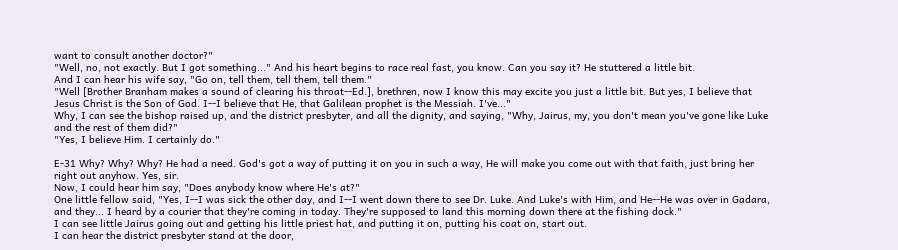want to consult another doctor?"
"Well, no, not exactly. But I got something..." And his heart begins to race real fast, you know. Can you say it? He stuttered a little bit.
And I can hear his wife say, "Go on, tell them, tell them, tell them."
"Well [Brother Branham makes a sound of clearing his throat--Ed.], brethren, now I know this may excite you just a little bit. But yes, I believe that Jesus Christ is the Son of God. I--I believe that He, that Galilean prophet is the Messiah. I've..."
Why, I can see the bishop raised up, and the district presbyter, and all the dignity, and saying, "Why, Jairus, my, you don't mean you've gone like Luke and the rest of them did?"
"Yes, I believe Him. I certainly do."

E-31 Why? Why? Why? He had a need. God's got a way of putting it on you in such a way, He will make you come out with that faith, just bring her right out anyhow. Yes, sir.
Now, I could hear him say, "Does anybody know where He's at?"
One little fellow said, "Yes, I--I was sick the other day, and I--I went down there to see Dr. Luke. And Luke's with Him, and He--He was over in Gadara, and they... I heard by a courier that they're coming in today. They're supposed to land this morning down there at the fishing dock."
I can see little Jairus going out and getting his little priest hat, and putting it on, putting his coat on, start out.
I can hear the district presbyter stand at the door,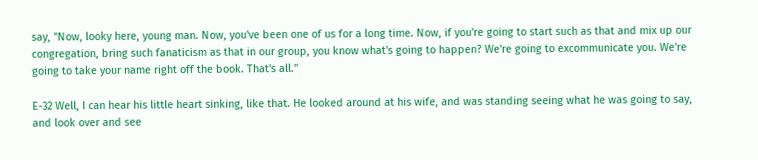say, "Now, looky here, young man. Now, you've been one of us for a long time. Now, if you're going to start such as that and mix up our congregation, bring such fanaticism as that in our group, you know what's going to happen? We're going to excommunicate you. We're going to take your name right off the book. That's all."

E-32 Well, I can hear his little heart sinking, like that. He looked around at his wife, and was standing seeing what he was going to say, and look over and see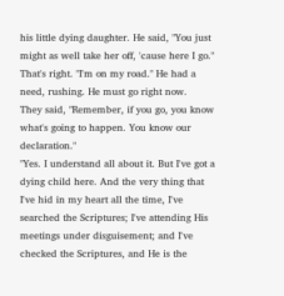his little dying daughter. He said, "You just might as well take her off, 'cause here I go." That's right. "I'm on my road." He had a need, rushing. He must go right now.
They said, "Remember, if you go, you know what's going to happen. You know our declaration."
"Yes. I understand all about it. But I've got a dying child here. And the very thing that I've hid in my heart all the time, I've searched the Scriptures; I've attending His meetings under disguisement; and I've checked the Scriptures, and He is the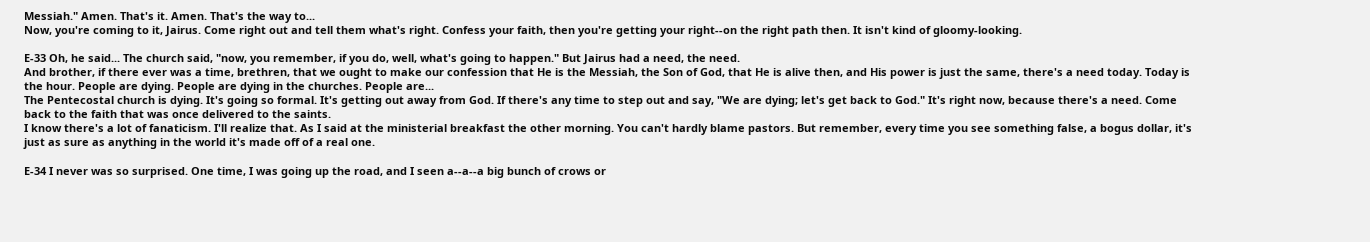Messiah." Amen. That's it. Amen. That's the way to...
Now, you're coming to it, Jairus. Come right out and tell them what's right. Confess your faith, then you're getting your right--on the right path then. It isn't kind of gloomy-looking.

E-33 Oh, he said... The church said, "now, you remember, if you do, well, what's going to happen." But Jairus had a need, the need.
And brother, if there ever was a time, brethren, that we ought to make our confession that He is the Messiah, the Son of God, that He is alive then, and His power is just the same, there's a need today. Today is the hour. People are dying. People are dying in the churches. People are...
The Pentecostal church is dying. It's going so formal. It's getting out away from God. If there's any time to step out and say, "We are dying; let's get back to God." It's right now, because there's a need. Come back to the faith that was once delivered to the saints.
I know there's a lot of fanaticism. I'll realize that. As I said at the ministerial breakfast the other morning. You can't hardly blame pastors. But remember, every time you see something false, a bogus dollar, it's just as sure as anything in the world it's made off of a real one.

E-34 I never was so surprised. One time, I was going up the road, and I seen a--a--a big bunch of crows or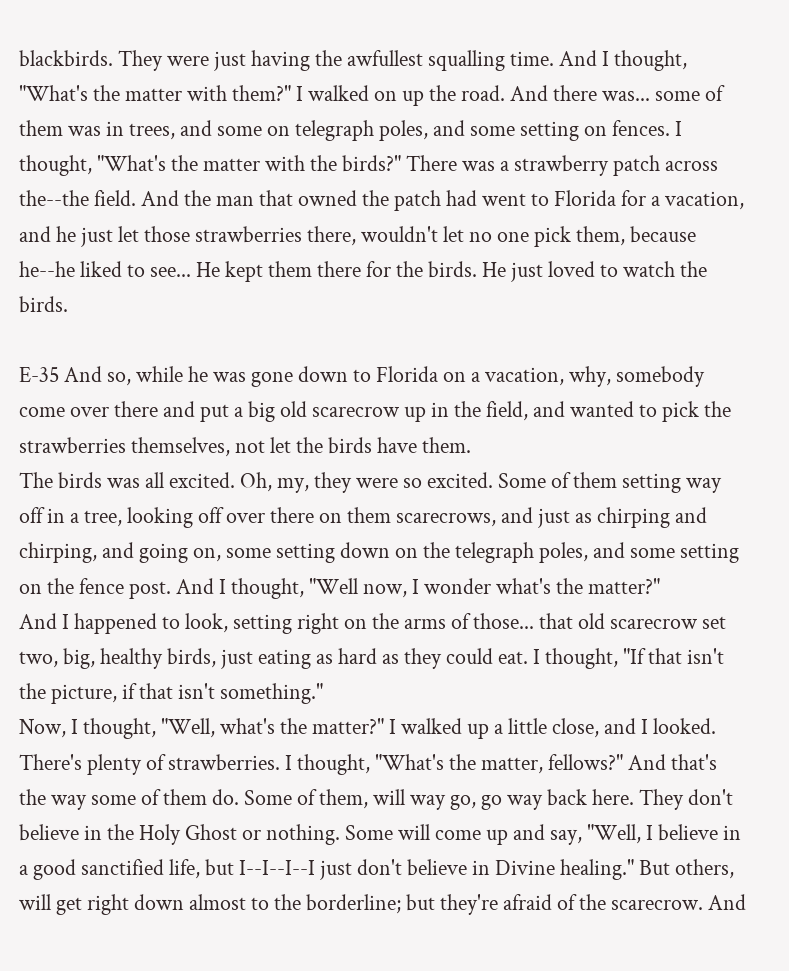blackbirds. They were just having the awfullest squalling time. And I thought, "What's the matter with them?" I walked on up the road. And there was... some of them was in trees, and some on telegraph poles, and some setting on fences. I thought, "What's the matter with the birds?" There was a strawberry patch across the--the field. And the man that owned the patch had went to Florida for a vacation, and he just let those strawberries there, wouldn't let no one pick them, because he--he liked to see... He kept them there for the birds. He just loved to watch the birds.

E-35 And so, while he was gone down to Florida on a vacation, why, somebody come over there and put a big old scarecrow up in the field, and wanted to pick the strawberries themselves, not let the birds have them.
The birds was all excited. Oh, my, they were so excited. Some of them setting way off in a tree, looking off over there on them scarecrows, and just as chirping and chirping, and going on, some setting down on the telegraph poles, and some setting on the fence post. And I thought, "Well now, I wonder what's the matter?"
And I happened to look, setting right on the arms of those... that old scarecrow set two, big, healthy birds, just eating as hard as they could eat. I thought, "If that isn't the picture, if that isn't something."
Now, I thought, "Well, what's the matter?" I walked up a little close, and I looked. There's plenty of strawberries. I thought, "What's the matter, fellows?" And that's the way some of them do. Some of them, will way go, go way back here. They don't believe in the Holy Ghost or nothing. Some will come up and say, "Well, I believe in a good sanctified life, but I--I--I--I just don't believe in Divine healing." But others, will get right down almost to the borderline; but they're afraid of the scarecrow. And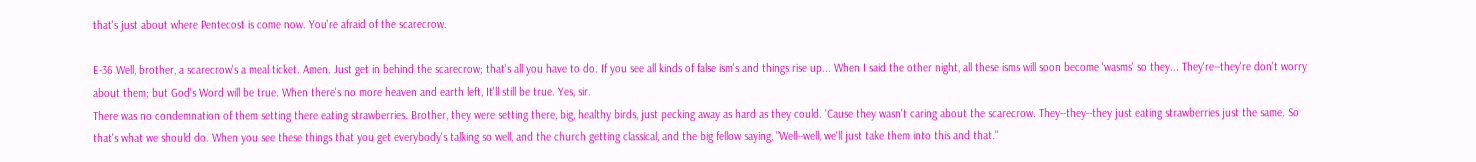that's just about where Pentecost is come now. You're afraid of the scarecrow.

E-36 Well, brother, a scarecrow's a meal ticket. Amen. Just get in behind the scarecrow; that's all you have to do. If you see all kinds of false ism's and things rise up... When I said the other night, all these isms will soon become 'wasms' so they... They're--they're don't worry about them; but God's Word will be true. When there's no more heaven and earth left, It'll still be true. Yes, sir.
There was no condemnation of them setting there eating strawberries. Brother, they were setting there, big, healthy birds, just pecking away as hard as they could. 'Cause they wasn't caring about the scarecrow. They--they--they just eating strawberries just the same. So that's what we should do. When you see these things that you get everybody's talking so well, and the church getting classical, and the big fellow saying, "Well--well, we'll just take them into this and that."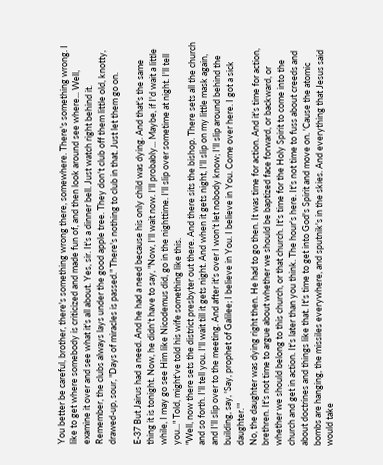You better be careful, brother, there's something wrong there, somewhere. There's something wrong. I like to get where somebody is criticized and made fun of, and then look around see where... Well, examine it over and see what it's all about. Yes, sir. It's a dinner bell. Just watch right behind it.
Remember, the clubs always lays under the good apple tree. They don't club off them little old, knotty, drawed-up, sour, "Days of miracles is passed." There's nothing to club in that. Just let them go on.

E-37 But Jairus had a need. And he had a need because his only child was dying. And that's the same thing it is tonight. Now, he didn't have to say, "Now, I'll wait now. I'll probably... Maybe, if I'd wait a little while, I may go see Him like Nicodemus did, go in the nighttime. I'll slip over sometime at night. I'll tell you..." Told, might've told his wife something like this.
"Well, now there sets the district presbyter out there. And there sits the bishop. There sets all the church and so forth. I'll tell you. I'll wait till it gets night. And when it gets night, I'll slip on my little mask again, and I'll slip over to the meeting. And after it's over I won't let nobody know; I'll slip around behind the building, say, 'Say, prophet of Galilee; I believe in You. I believe in You. Come over here. I got a sick daughter.'"
No, the daughter was dying right then. He had to go then. It was time for action. And it's time for action, brethren. It's not time to argue about whether we should be baptized face forward, or backward, or whether we should belong to this church, or that church. It's time for the Holy Spirit to come into the church and get in action. It's later than you think. The hour's here. It's not time to fuss about creeds and about doctrines and things like that. It's time to get into God's Spirit and move on. 'Cause the atomic bombs are hanging, the missiles everywhere, and sputnik's in the skies. And everything that Jesus said would take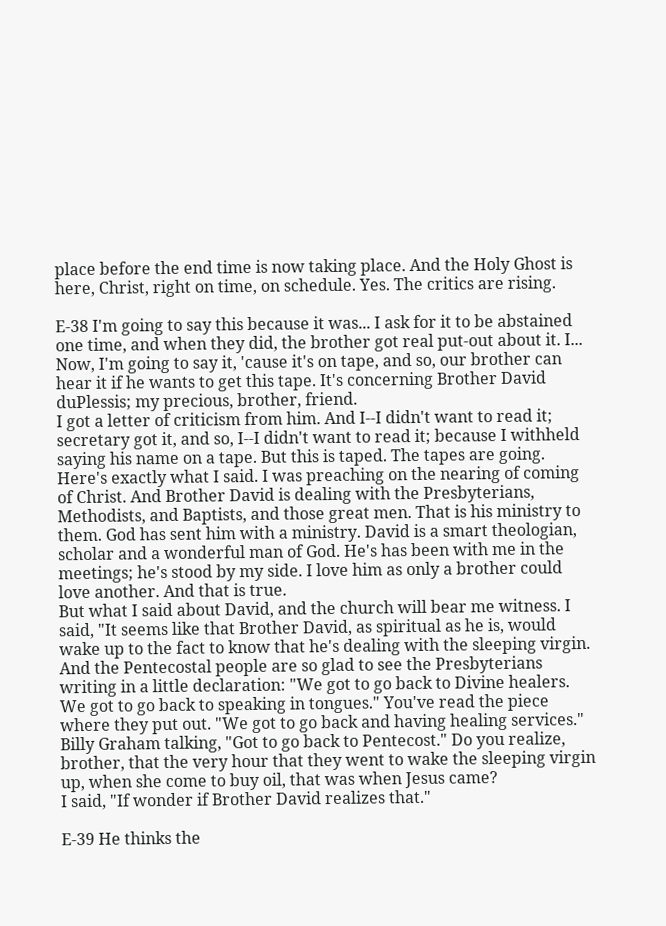place before the end time is now taking place. And the Holy Ghost is here, Christ, right on time, on schedule. Yes. The critics are rising.

E-38 I'm going to say this because it was... I ask for it to be abstained one time, and when they did, the brother got real put-out about it. I... Now, I'm going to say it, 'cause it's on tape, and so, our brother can hear it if he wants to get this tape. It's concerning Brother David duPlessis; my precious, brother, friend.
I got a letter of criticism from him. And I--I didn't want to read it; secretary got it, and so, I--I didn't want to read it; because I withheld saying his name on a tape. But this is taped. The tapes are going. Here's exactly what I said. I was preaching on the nearing of coming of Christ. And Brother David is dealing with the Presbyterians, Methodists, and Baptists, and those great men. That is his ministry to them. God has sent him with a ministry. David is a smart theologian, scholar and a wonderful man of God. He's has been with me in the meetings; he's stood by my side. I love him as only a brother could love another. And that is true.
But what I said about David, and the church will bear me witness. I said, "It seems like that Brother David, as spiritual as he is, would wake up to the fact to know that he's dealing with the sleeping virgin. And the Pentecostal people are so glad to see the Presbyterians writing in a little declaration: "We got to go back to Divine healers. We got to go back to speaking in tongues." You've read the piece where they put out. "We got to go back and having healing services."
Billy Graham talking, "Got to go back to Pentecost." Do you realize, brother, that the very hour that they went to wake the sleeping virgin up, when she come to buy oil, that was when Jesus came?
I said, "If wonder if Brother David realizes that."

E-39 He thinks the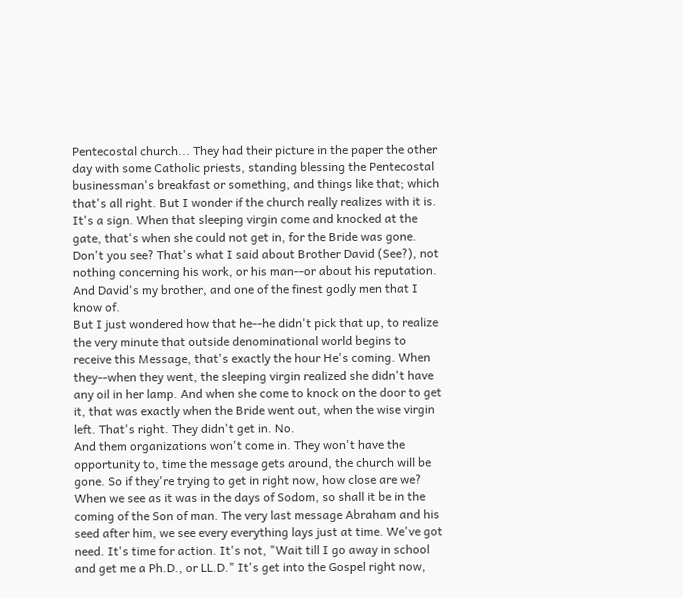Pentecostal church... They had their picture in the paper the other day with some Catholic priests, standing blessing the Pentecostal businessman's breakfast or something, and things like that; which that's all right. But I wonder if the church really realizes with it is. It's a sign. When that sleeping virgin come and knocked at the gate, that's when she could not get in, for the Bride was gone. Don't you see? That's what I said about Brother David (See?), not nothing concerning his work, or his man--or about his reputation. And David's my brother, and one of the finest godly men that I know of.
But I just wondered how that he--he didn't pick that up, to realize the very minute that outside denominational world begins to receive this Message, that's exactly the hour He's coming. When they--when they went, the sleeping virgin realized she didn't have any oil in her lamp. And when she come to knock on the door to get it, that was exactly when the Bride went out, when the wise virgin left. That's right. They didn't get in. No.
And them organizations won't come in. They won't have the opportunity to, time the message gets around, the church will be gone. So if they're trying to get in right now, how close are we? When we see as it was in the days of Sodom, so shall it be in the coming of the Son of man. The very last message Abraham and his seed after him, we see every everything lays just at time. We've got need. It's time for action. It's not, "Wait till I go away in school and get me a Ph.D., or LL.D." It's get into the Gospel right now,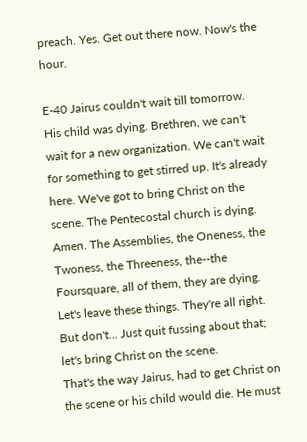preach. Yes. Get out there now. Now's the hour.

E-40 Jairus couldn't wait till tomorrow. His child was dying. Brethren, we can't wait for a new organization. We can't wait for something to get stirred up. It's already here. We've got to bring Christ on the scene. The Pentecostal church is dying. Amen. The Assemblies, the Oneness, the Twoness, the Threeness, the--the Foursquare, all of them, they are dying. Let's leave these things. They're all right. But don't... Just quit fussing about that; let's bring Christ on the scene.
That's the way Jairus, had to get Christ on the scene or his child would die. He must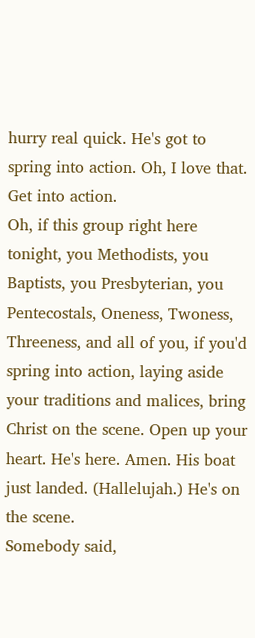hurry real quick. He's got to spring into action. Oh, I love that. Get into action.
Oh, if this group right here tonight, you Methodists, you Baptists, you Presbyterian, you Pentecostals, Oneness, Twoness, Threeness, and all of you, if you'd spring into action, laying aside your traditions and malices, bring Christ on the scene. Open up your heart. He's here. Amen. His boat just landed. (Hallelujah.) He's on the scene.
Somebody said,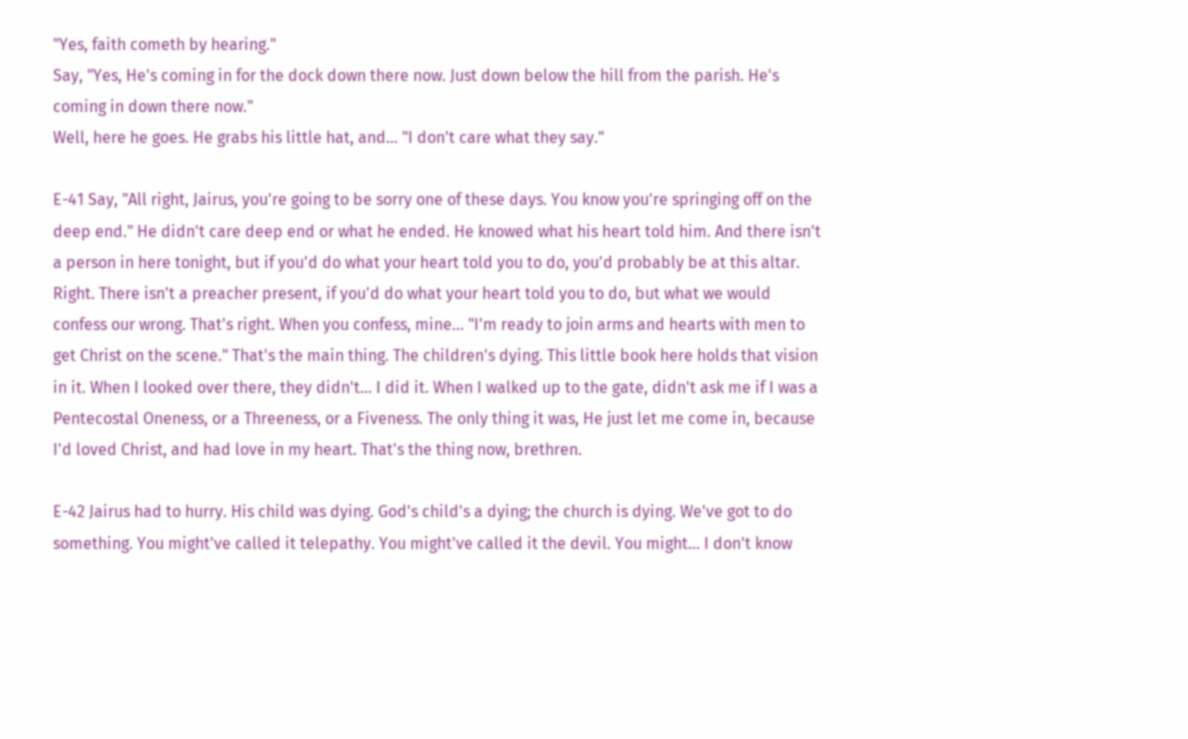"Yes, faith cometh by hearing."
Say, "Yes, He's coming in for the dock down there now. Just down below the hill from the parish. He's coming in down there now."
Well, here he goes. He grabs his little hat, and... "I don't care what they say."

E-41 Say, "All right, Jairus, you're going to be sorry one of these days. You know you're springing off on the deep end." He didn't care deep end or what he ended. He knowed what his heart told him. And there isn't a person in here tonight, but if you'd do what your heart told you to do, you'd probably be at this altar. Right. There isn't a preacher present, if you'd do what your heart told you to do, but what we would confess our wrong. That's right. When you confess, mine... "I'm ready to join arms and hearts with men to get Christ on the scene." That's the main thing. The children's dying. This little book here holds that vision in it. When I looked over there, they didn't... I did it. When I walked up to the gate, didn't ask me if I was a Pentecostal Oneness, or a Threeness, or a Fiveness. The only thing it was, He just let me come in, because I'd loved Christ, and had love in my heart. That's the thing now, brethren.

E-42 Jairus had to hurry. His child was dying. God's child's a dying; the church is dying. We've got to do something. You might've called it telepathy. You might've called it the devil. You might... I don't know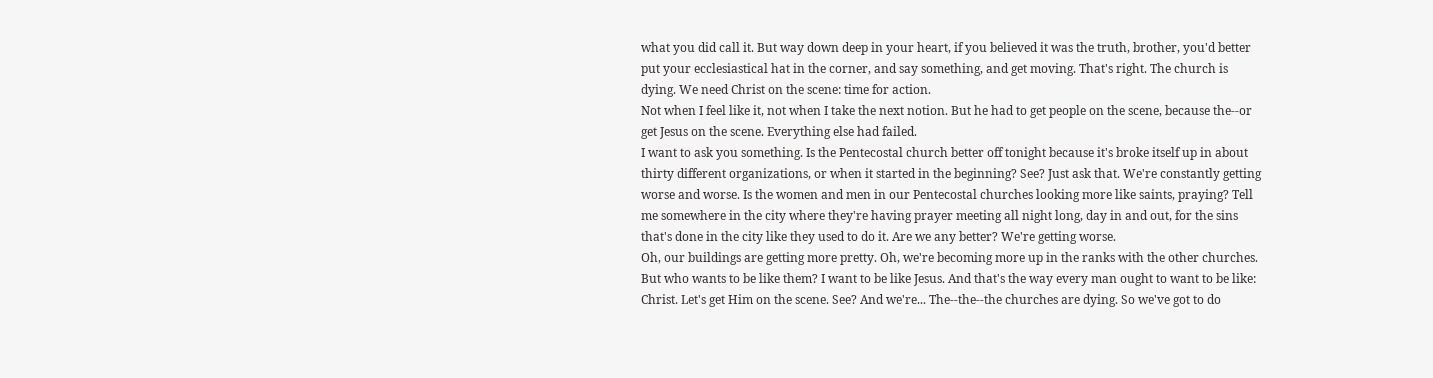what you did call it. But way down deep in your heart, if you believed it was the truth, brother, you'd better put your ecclesiastical hat in the corner, and say something, and get moving. That's right. The church is dying. We need Christ on the scene: time for action.
Not when I feel like it, not when I take the next notion. But he had to get people on the scene, because the--or get Jesus on the scene. Everything else had failed.
I want to ask you something. Is the Pentecostal church better off tonight because it's broke itself up in about thirty different organizations, or when it started in the beginning? See? Just ask that. We're constantly getting worse and worse. Is the women and men in our Pentecostal churches looking more like saints, praying? Tell me somewhere in the city where they're having prayer meeting all night long, day in and out, for the sins that's done in the city like they used to do it. Are we any better? We're getting worse.
Oh, our buildings are getting more pretty. Oh, we're becoming more up in the ranks with the other churches. But who wants to be like them? I want to be like Jesus. And that's the way every man ought to want to be like: Christ. Let's get Him on the scene. See? And we're... The--the--the churches are dying. So we've got to do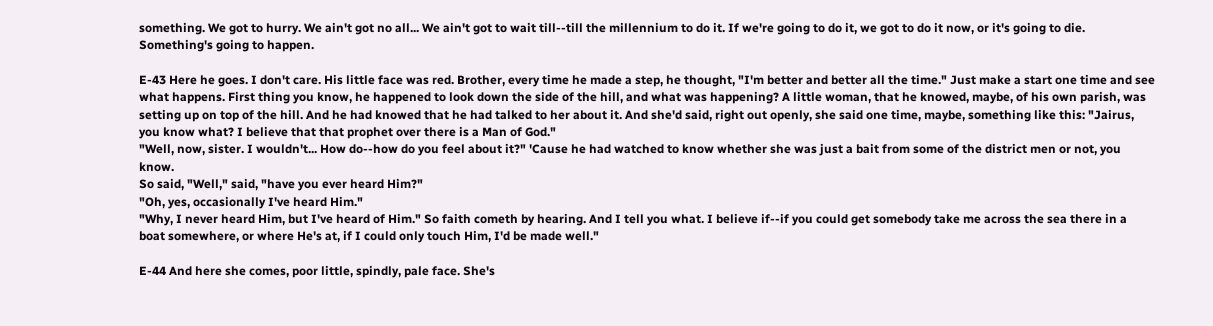something. We got to hurry. We ain't got no all... We ain't got to wait till--till the millennium to do it. If we're going to do it, we got to do it now, or it's going to die. Something's going to happen.

E-43 Here he goes. I don't care. His little face was red. Brother, every time he made a step, he thought, "I'm better and better all the time." Just make a start one time and see what happens. First thing you know, he happened to look down the side of the hill, and what was happening? A little woman, that he knowed, maybe, of his own parish, was setting up on top of the hill. And he had knowed that he had talked to her about it. And she'd said, right out openly, she said one time, maybe, something like this: "Jairus, you know what? I believe that that prophet over there is a Man of God."
"Well, now, sister. I wouldn't... How do--how do you feel about it?" 'Cause he had watched to know whether she was just a bait from some of the district men or not, you know.
So said, "Well," said, "have you ever heard Him?"
"Oh, yes, occasionally I've heard Him."
"Why, I never heard Him, but I've heard of Him." So faith cometh by hearing. And I tell you what. I believe if--if you could get somebody take me across the sea there in a boat somewhere, or where He's at, if I could only touch Him, I'd be made well."

E-44 And here she comes, poor little, spindly, pale face. She's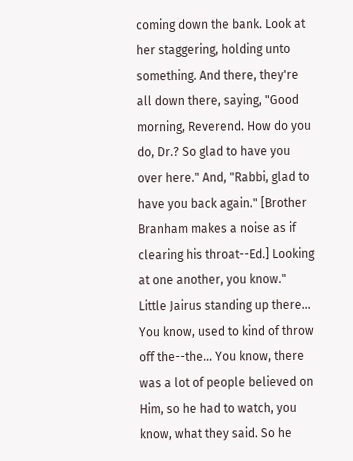coming down the bank. Look at her staggering, holding unto something. And there, they're all down there, saying, "Good morning, Reverend. How do you do, Dr.? So glad to have you over here." And, "Rabbi, glad to have you back again." [Brother Branham makes a noise as if clearing his throat--Ed.] Looking at one another, you know."
Little Jairus standing up there... You know, used to kind of throw off the--the... You know, there was a lot of people believed on Him, so he had to watch, you know, what they said. So he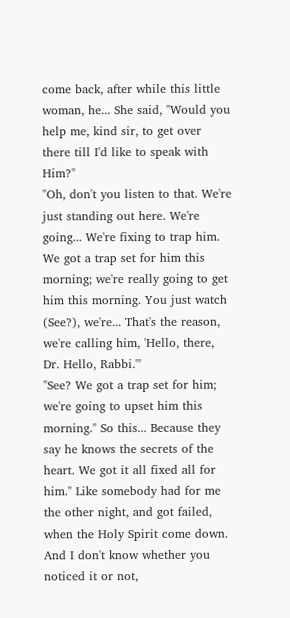come back, after while this little woman, he... She said, "Would you help me, kind sir, to get over there till I'd like to speak with Him?"
"Oh, don't you listen to that. We're just standing out here. We're going... We're fixing to trap him. We got a trap set for him this morning; we're really going to get him this morning. You just watch (See?), we're... That's the reason, we're calling him, 'Hello, there, Dr. Hello, Rabbi.'"
"See? We got a trap set for him; we're going to upset him this morning." So this... Because they say he knows the secrets of the heart. We got it all fixed all for him." Like somebody had for me the other night, and got failed, when the Holy Spirit come down. And I don't know whether you noticed it or not,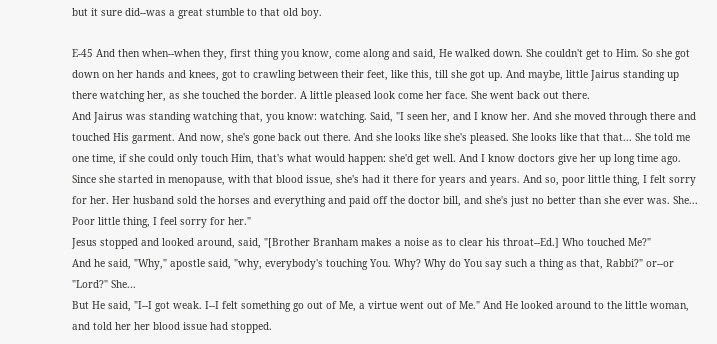but it sure did--was a great stumble to that old boy.

E-45 And then when--when they, first thing you know, come along and said, He walked down. She couldn't get to Him. So she got down on her hands and knees, got to crawling between their feet, like this, till she got up. And maybe, little Jairus standing up there watching her, as she touched the border. A little pleased look come her face. She went back out there.
And Jairus was standing watching that, you know: watching. Said, "I seen her, and I know her. And she moved through there and touched His garment. And now, she's gone back out there. And she looks like she's pleased. She looks like that that... She told me one time, if she could only touch Him, that's what would happen: she'd get well. And I know doctors give her up long time ago. Since she started in menopause, with that blood issue, she's had it there for years and years. And so, poor little thing, I felt sorry for her. Her husband sold the horses and everything and paid off the doctor bill, and she's just no better than she ever was. She... Poor little thing, I feel sorry for her."
Jesus stopped and looked around, said, "[Brother Branham makes a noise as to clear his throat--Ed.] Who touched Me?"
And he said, "Why," apostle said, "why, everybody's touching You. Why? Why do You say such a thing as that, Rabbi?" or--or "Lord?" She...
But He said, "I--I got weak. I--I felt something go out of Me, a virtue went out of Me." And He looked around to the little woman, and told her her blood issue had stopped.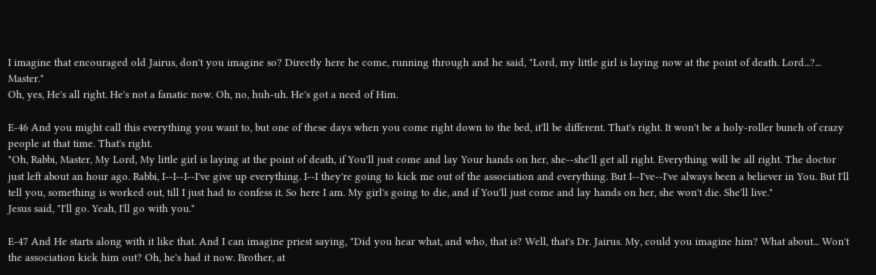I imagine that encouraged old Jairus, don't you imagine so? Directly here he come, running through and he said, "Lord, my little girl is laying now at the point of death. Lord...?... Master."
Oh, yes, He's all right. He's not a fanatic now. Oh, no, huh-uh. He's got a need of Him.

E-46 And you might call this everything you want to, but one of these days when you come right down to the bed, it'll be different. That's right. It won't be a holy-roller bunch of crazy people at that time. That's right.
"Oh, Rabbi, Master, My Lord, My little girl is laying at the point of death, if You'll just come and lay Your hands on her, she--she'll get all right. Everything will be all right. The doctor just left about an hour ago. Rabbi, I--I--I--I've give up everything. I--I they're going to kick me out of the association and everything. But I--I've--I've always been a believer in You. But I'll tell you, something is worked out, till I just had to confess it. So here I am. My girl's going to die, and if You'll just come and lay hands on her, she won't die. She'll live."
Jesus said, "I'll go. Yeah, I'll go with you."

E-47 And He starts along with it like that. And I can imagine priest saying, "Did you hear what, and who, that is? Well, that's Dr. Jairus. My, could you imagine him? What about... Won't the association kick him out? Oh, he's had it now. Brother, at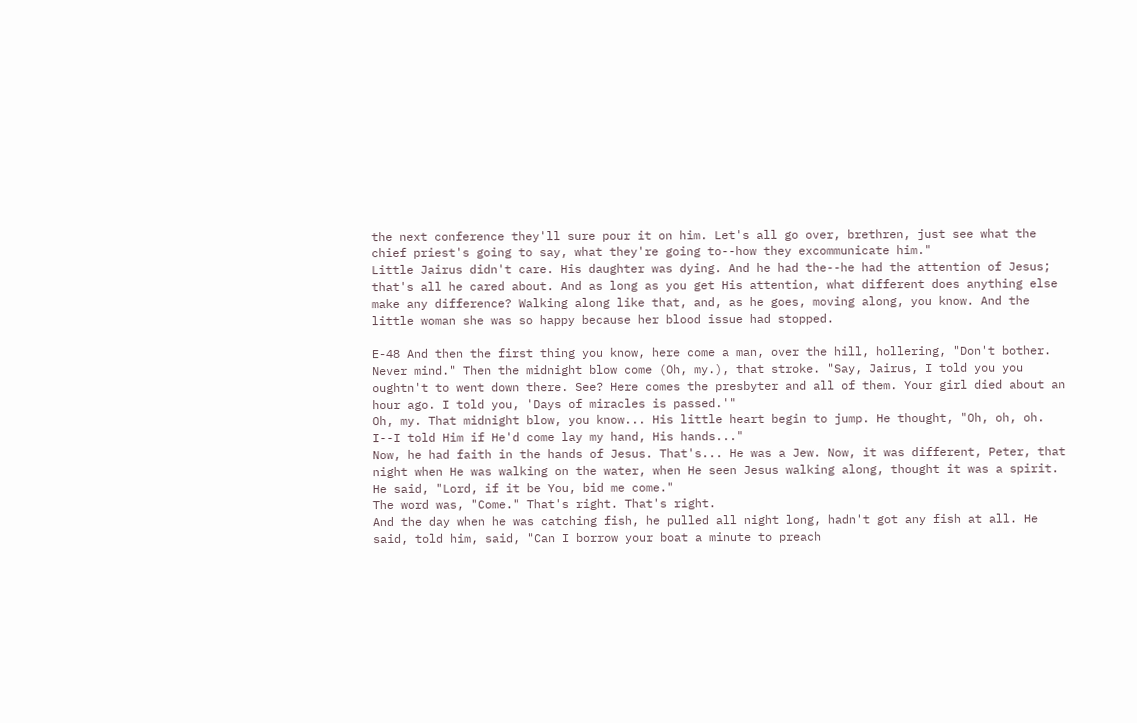the next conference they'll sure pour it on him. Let's all go over, brethren, just see what the chief priest's going to say, what they're going to--how they excommunicate him."
Little Jairus didn't care. His daughter was dying. And he had the--he had the attention of Jesus; that's all he cared about. And as long as you get His attention, what different does anything else make any difference? Walking along like that, and, as he goes, moving along, you know. And the little woman she was so happy because her blood issue had stopped.

E-48 And then the first thing you know, here come a man, over the hill, hollering, "Don't bother. Never mind." Then the midnight blow come (Oh, my.), that stroke. "Say, Jairus, I told you you oughtn't to went down there. See? Here comes the presbyter and all of them. Your girl died about an hour ago. I told you, 'Days of miracles is passed.'"
Oh, my. That midnight blow, you know... His little heart begin to jump. He thought, "Oh, oh, oh. I--I told Him if He'd come lay my hand, His hands..."
Now, he had faith in the hands of Jesus. That's... He was a Jew. Now, it was different, Peter, that night when He was walking on the water, when He seen Jesus walking along, thought it was a spirit. He said, "Lord, if it be You, bid me come."
The word was, "Come." That's right. That's right.
And the day when he was catching fish, he pulled all night long, hadn't got any fish at all. He said, told him, said, "Can I borrow your boat a minute to preach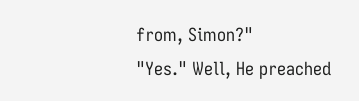from, Simon?"
"Yes." Well, He preached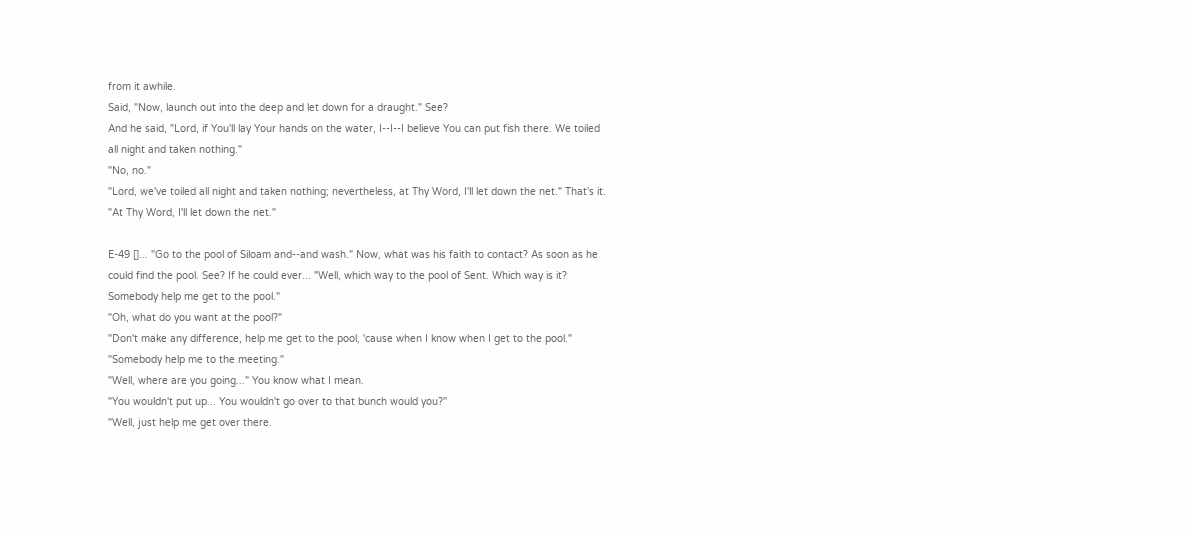from it awhile.
Said, "Now, launch out into the deep and let down for a draught." See?
And he said, "Lord, if You'll lay Your hands on the water, I--I--I believe You can put fish there. We toiled all night and taken nothing."
"No, no."
"Lord, we've toiled all night and taken nothing; nevertheless, at Thy Word, I'll let down the net." That's it. "At Thy Word, I'll let down the net."

E-49 []... "Go to the pool of Siloam and--and wash." Now, what was his faith to contact? As soon as he could find the pool. See? If he could ever... "Well, which way to the pool of Sent. Which way is it? Somebody help me get to the pool."
"Oh, what do you want at the pool?"
"Don't make any difference, help me get to the pool, 'cause when I know when I get to the pool."
"Somebody help me to the meeting."
"Well, where are you going..." You know what I mean.
"You wouldn't put up... You wouldn't go over to that bunch would you?"
"Well, just help me get over there.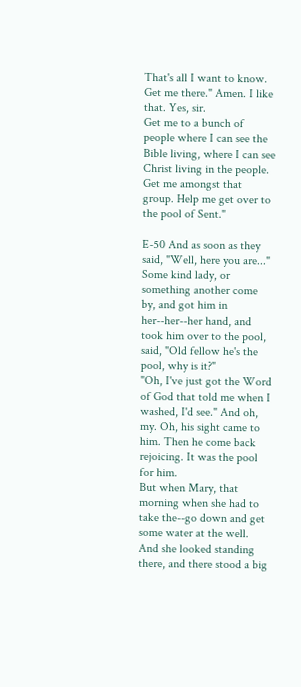That's all I want to know. Get me there." Amen. I like that. Yes, sir.
Get me to a bunch of people where I can see the Bible living, where I can see Christ living in the people. Get me amongst that group. Help me get over to the pool of Sent."

E-50 And as soon as they said, "Well, here you are..."
Some kind lady, or something another come by, and got him in her--her--her hand, and took him over to the pool, said, "Old fellow he's the pool, why is it?"
"Oh, I've just got the Word of God that told me when I washed, I'd see." And oh, my. Oh, his sight came to him. Then he come back rejoicing. It was the pool for him.
But when Mary, that morning when she had to take the--go down and get some water at the well. And she looked standing there, and there stood a big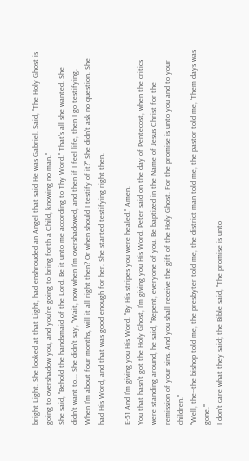bright Light. She looked at that Light, had enshrouded an Angel that said He was Gabriel. Said, "The Holy Ghost is going to overshadow you, and you're going to bring forth a Child, knowing no man."
She said, "Behold the handsmaid of the Lord. Be it unto me according to Thy Word." That's all she wanted. She didn't want to... She didn't say, "Wait, now when I'm overshadowed, and then if I feel life, then I go testifying. When I'm about four months, will it all right then? Or when should I testify of it?" She didn't ask no question. She had His Word, and that was good enough for her. She started testifying right then.

E-51 And I'm giving you His Word. "By His stripes you were healed." Amen.
You that hasn't got the Holy Ghost, I'm giving you His Word. Peter said on the day of Pentecost, when the critics were standing around, he said, "Repent, everyone of you. Be baptized in the Name of Jesus Christ for the remission of your sins. And you shall receive the gift of the Holy Ghost. For the promise is unto you and to your children."
"Well, the--the bishop told me, the presbyter told me, the district man told me, the pastor told me, 'Them days was gone.'"
I don't care what they said; the Bible said, "The promise is unto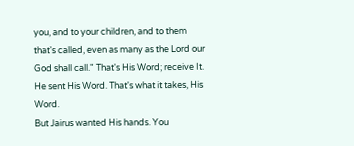you, and to your children, and to them that's called, even as many as the Lord our God shall call." That's His Word; receive It. He sent His Word. That's what it takes, His Word.
But Jairus wanted His hands. You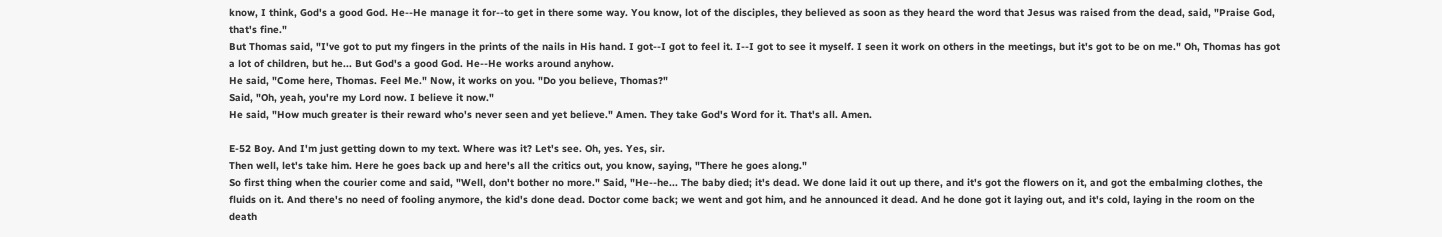know, I think, God's a good God. He--He manage it for--to get in there some way. You know, lot of the disciples, they believed as soon as they heard the word that Jesus was raised from the dead, said, "Praise God, that's fine."
But Thomas said, "I've got to put my fingers in the prints of the nails in His hand. I got--I got to feel it. I--I got to see it myself. I seen it work on others in the meetings, but it's got to be on me." Oh, Thomas has got a lot of children, but he... But God's a good God. He--He works around anyhow.
He said, "Come here, Thomas. Feel Me." Now, it works on you. "Do you believe, Thomas?"
Said, "Oh, yeah, you're my Lord now. I believe it now."
He said, "How much greater is their reward who's never seen and yet believe." Amen. They take God's Word for it. That's all. Amen.

E-52 Boy. And I'm just getting down to my text. Where was it? Let's see. Oh, yes. Yes, sir.
Then well, let's take him. Here he goes back up and here's all the critics out, you know, saying, "There he goes along."
So first thing when the courier come and said, "Well, don't bother no more." Said, "He--he... The baby died; it's dead. We done laid it out up there, and it's got the flowers on it, and got the embalming clothes, the fluids on it. And there's no need of fooling anymore, the kid's done dead. Doctor come back; we went and got him, and he announced it dead. And he done got it laying out, and it's cold, laying in the room on the death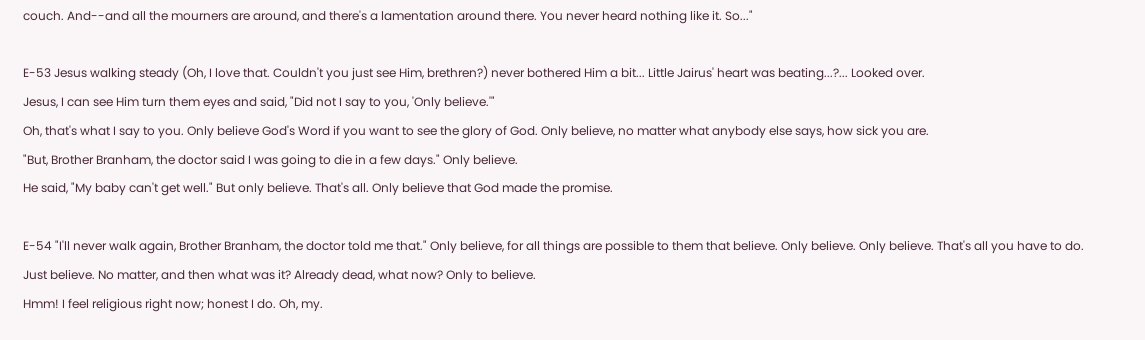couch. And--and all the mourners are around, and there's a lamentation around there. You never heard nothing like it. So..."

E-53 Jesus walking steady (Oh, I love that. Couldn't you just see Him, brethren?) never bothered Him a bit... Little Jairus' heart was beating...?... Looked over.
Jesus, I can see Him turn them eyes and said, "Did not I say to you, 'Only believe.'"
Oh, that's what I say to you. Only believe God's Word if you want to see the glory of God. Only believe, no matter what anybody else says, how sick you are.
"But, Brother Branham, the doctor said I was going to die in a few days." Only believe.
He said, "My baby can't get well." But only believe. That's all. Only believe that God made the promise.

E-54 "I'll never walk again, Brother Branham, the doctor told me that." Only believe, for all things are possible to them that believe. Only believe. Only believe. That's all you have to do. Just believe. No matter, and then what was it? Already dead, what now? Only to believe.
Hmm! I feel religious right now; honest I do. Oh, my.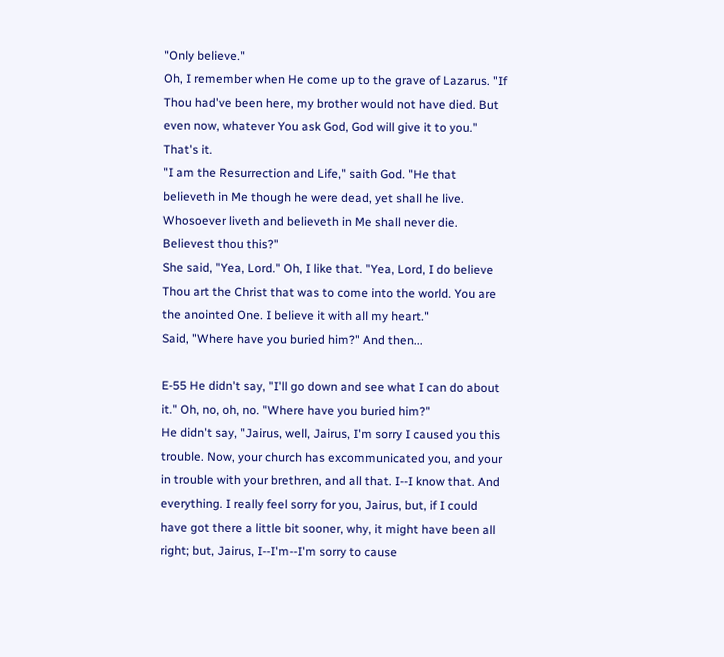"Only believe."
Oh, I remember when He come up to the grave of Lazarus. "If Thou had've been here, my brother would not have died. But even now, whatever You ask God, God will give it to you." That's it.
"I am the Resurrection and Life," saith God. "He that believeth in Me though he were dead, yet shall he live. Whosoever liveth and believeth in Me shall never die. Believest thou this?"
She said, "Yea, Lord." Oh, I like that. "Yea, Lord, I do believe Thou art the Christ that was to come into the world. You are the anointed One. I believe it with all my heart."
Said, "Where have you buried him?" And then...

E-55 He didn't say, "I'll go down and see what I can do about it." Oh, no, oh, no. "Where have you buried him?"
He didn't say, "Jairus, well, Jairus, I'm sorry I caused you this trouble. Now, your church has excommunicated you, and your in trouble with your brethren, and all that. I--I know that. And everything. I really feel sorry for you, Jairus, but, if I could have got there a little bit sooner, why, it might have been all right; but, Jairus, I--I'm--I'm sorry to cause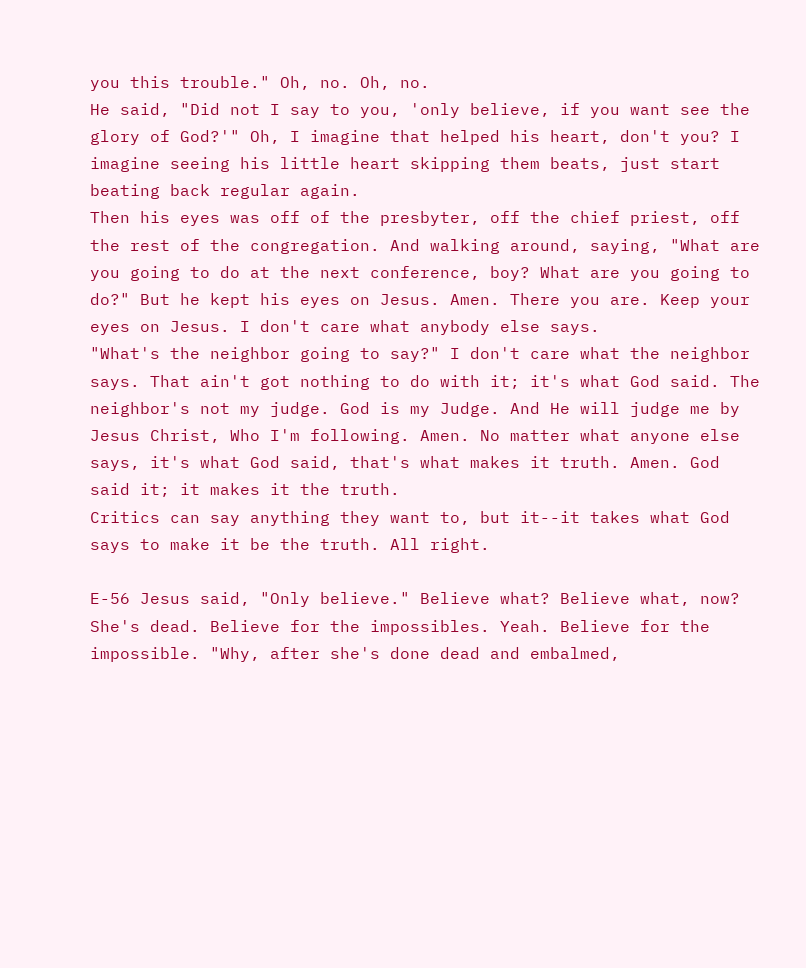you this trouble." Oh, no. Oh, no.
He said, "Did not I say to you, 'only believe, if you want see the glory of God?'" Oh, I imagine that helped his heart, don't you? I imagine seeing his little heart skipping them beats, just start beating back regular again.
Then his eyes was off of the presbyter, off the chief priest, off the rest of the congregation. And walking around, saying, "What are you going to do at the next conference, boy? What are you going to do?" But he kept his eyes on Jesus. Amen. There you are. Keep your eyes on Jesus. I don't care what anybody else says.
"What's the neighbor going to say?" I don't care what the neighbor says. That ain't got nothing to do with it; it's what God said. The neighbor's not my judge. God is my Judge. And He will judge me by Jesus Christ, Who I'm following. Amen. No matter what anyone else says, it's what God said, that's what makes it truth. Amen. God said it; it makes it the truth.
Critics can say anything they want to, but it--it takes what God says to make it be the truth. All right.

E-56 Jesus said, "Only believe." Believe what? Believe what, now? She's dead. Believe for the impossibles. Yeah. Believe for the impossible. "Why, after she's done dead and embalmed,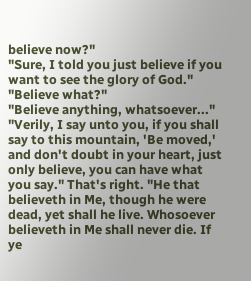believe now?"
"Sure, I told you just believe if you want to see the glory of God."
"Believe what?"
"Believe anything, whatsoever..."
"Verily, I say unto you, if you shall say to this mountain, 'Be moved,' and don't doubt in your heart, just only believe, you can have what you say." That's right. "He that believeth in Me, though he were dead, yet shall he live. Whosoever believeth in Me shall never die. If ye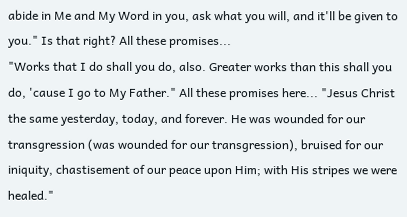abide in Me and My Word in you, ask what you will, and it'll be given to you." Is that right? All these promises...
"Works that I do shall you do, also. Greater works than this shall you do, 'cause I go to My Father." All these promises here... "Jesus Christ the same yesterday, today, and forever. He was wounded for our transgression (was wounded for our transgression), bruised for our iniquity, chastisement of our peace upon Him; with His stripes we were healed."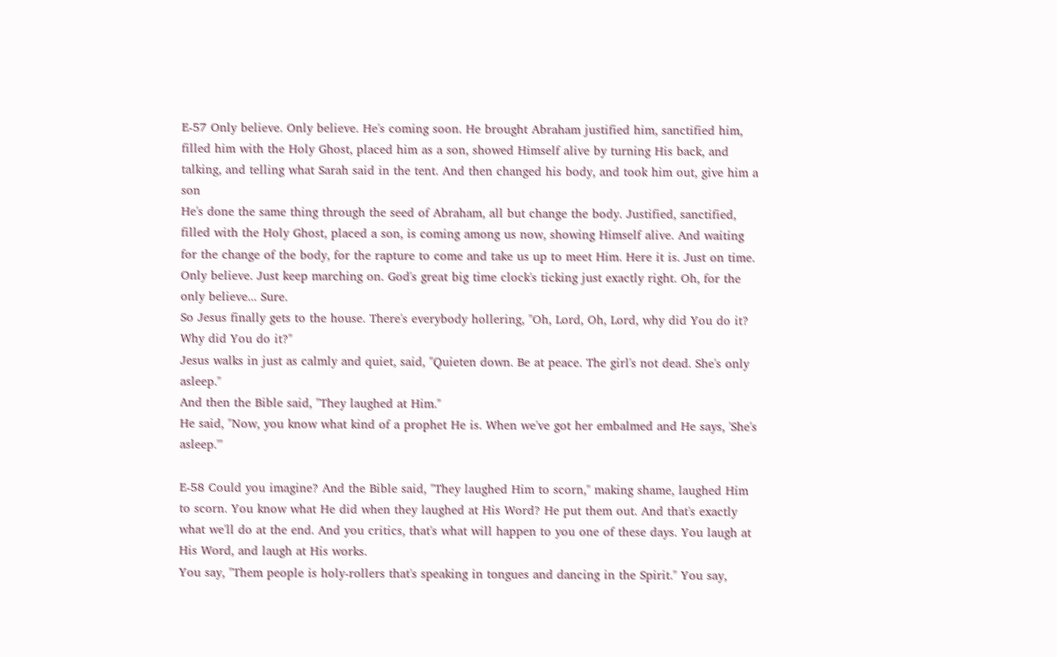E-57 Only believe. Only believe. He's coming soon. He brought Abraham justified him, sanctified him, filled him with the Holy Ghost, placed him as a son, showed Himself alive by turning His back, and talking, and telling what Sarah said in the tent. And then changed his body, and took him out, give him a son
He's done the same thing through the seed of Abraham, all but change the body. Justified, sanctified, filled with the Holy Ghost, placed a son, is coming among us now, showing Himself alive. And waiting for the change of the body, for the rapture to come and take us up to meet Him. Here it is. Just on time. Only believe. Just keep marching on. God's great big time clock's ticking just exactly right. Oh, for the only believe... Sure.
So Jesus finally gets to the house. There's everybody hollering, "Oh, Lord, Oh, Lord, why did You do it? Why did You do it?"
Jesus walks in just as calmly and quiet, said, "Quieten down. Be at peace. The girl's not dead. She's only asleep."
And then the Bible said, "They laughed at Him."
He said, "Now, you know what kind of a prophet He is. When we've got her embalmed and He says, 'She's asleep.'"

E-58 Could you imagine? And the Bible said, "They laughed Him to scorn," making shame, laughed Him to scorn. You know what He did when they laughed at His Word? He put them out. And that's exactly what we'll do at the end. And you critics, that's what will happen to you one of these days. You laugh at His Word, and laugh at His works.
You say, "Them people is holy-rollers that's speaking in tongues and dancing in the Spirit." You say,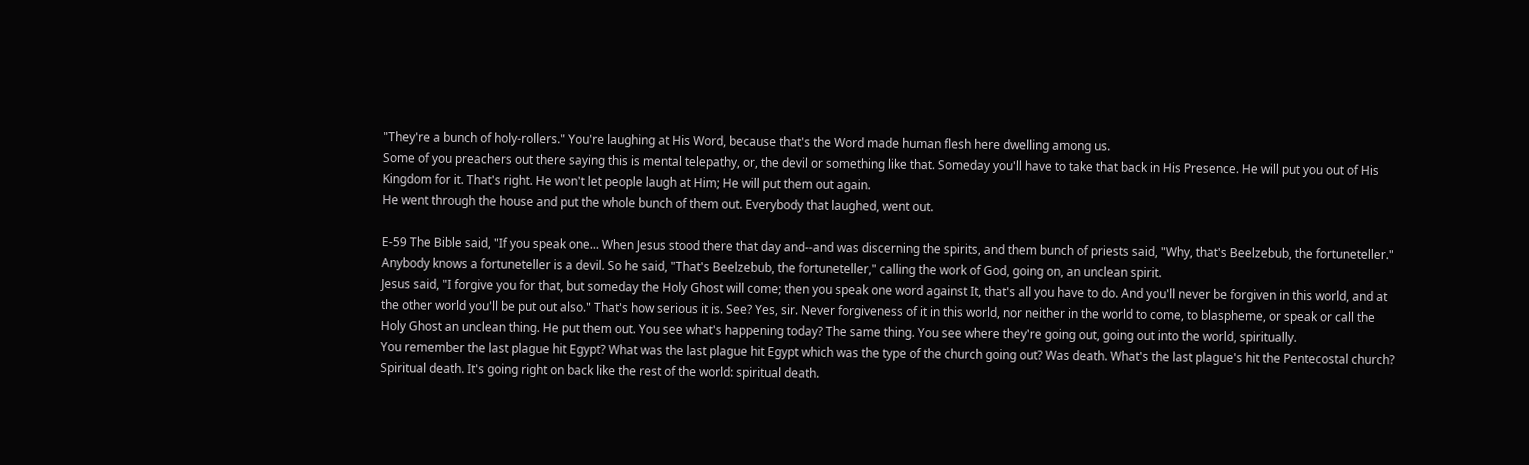"They're a bunch of holy-rollers." You're laughing at His Word, because that's the Word made human flesh here dwelling among us.
Some of you preachers out there saying this is mental telepathy, or, the devil or something like that. Someday you'll have to take that back in His Presence. He will put you out of His Kingdom for it. That's right. He won't let people laugh at Him; He will put them out again.
He went through the house and put the whole bunch of them out. Everybody that laughed, went out.

E-59 The Bible said, "If you speak one... When Jesus stood there that day and--and was discerning the spirits, and them bunch of priests said, "Why, that's Beelzebub, the fortuneteller."
Anybody knows a fortuneteller is a devil. So he said, "That's Beelzebub, the fortuneteller," calling the work of God, going on, an unclean spirit.
Jesus said, "I forgive you for that, but someday the Holy Ghost will come; then you speak one word against It, that's all you have to do. And you'll never be forgiven in this world, and at the other world you'll be put out also." That's how serious it is. See? Yes, sir. Never forgiveness of it in this world, nor neither in the world to come, to blaspheme, or speak or call the Holy Ghost an unclean thing. He put them out. You see what's happening today? The same thing. You see where they're going out, going out into the world, spiritually.
You remember the last plague hit Egypt? What was the last plague hit Egypt which was the type of the church going out? Was death. What's the last plague's hit the Pentecostal church? Spiritual death. It's going right on back like the rest of the world: spiritual death.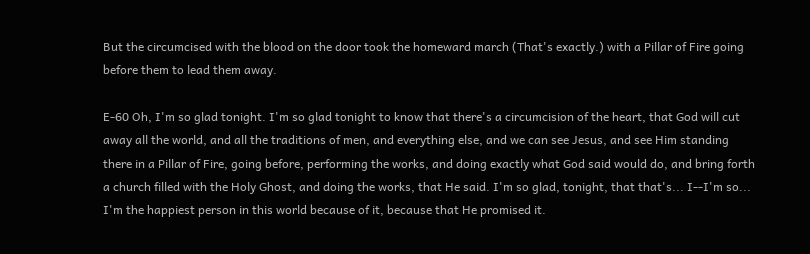But the circumcised with the blood on the door took the homeward march (That's exactly.) with a Pillar of Fire going before them to lead them away.

E-60 Oh, I'm so glad tonight. I'm so glad tonight to know that there's a circumcision of the heart, that God will cut away all the world, and all the traditions of men, and everything else, and we can see Jesus, and see Him standing there in a Pillar of Fire, going before, performing the works, and doing exactly what God said would do, and bring forth a church filled with the Holy Ghost, and doing the works, that He said. I'm so glad, tonight, that that's... I--I'm so... I'm the happiest person in this world because of it, because that He promised it.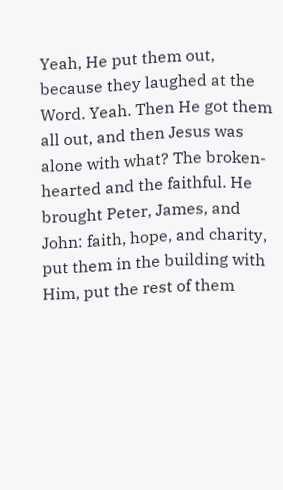Yeah, He put them out, because they laughed at the Word. Yeah. Then He got them all out, and then Jesus was alone with what? The broken-hearted and the faithful. He brought Peter, James, and John: faith, hope, and charity, put them in the building with Him, put the rest of them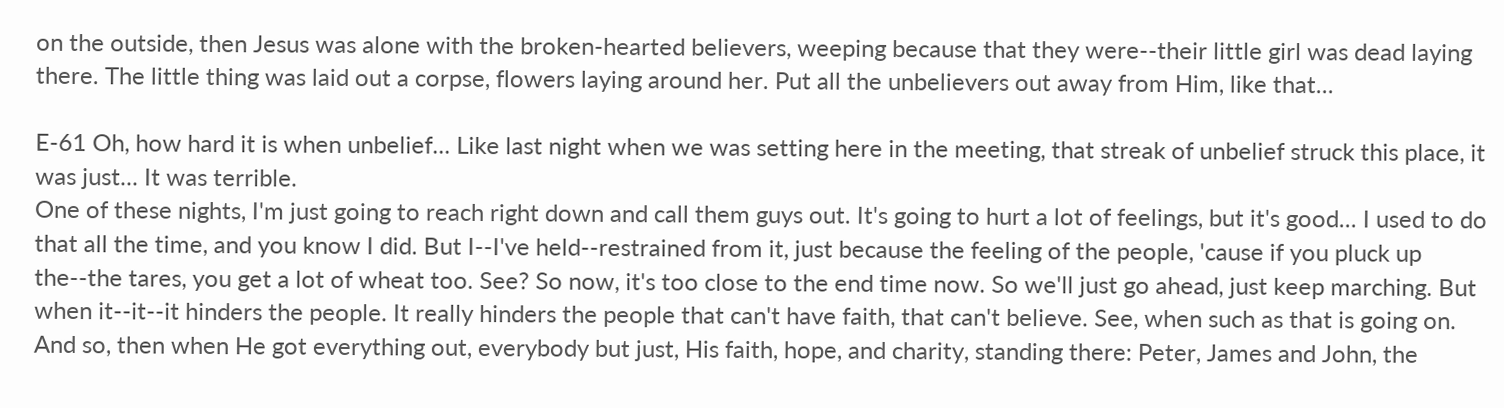on the outside, then Jesus was alone with the broken-hearted believers, weeping because that they were--their little girl was dead laying there. The little thing was laid out a corpse, flowers laying around her. Put all the unbelievers out away from Him, like that...

E-61 Oh, how hard it is when unbelief... Like last night when we was setting here in the meeting, that streak of unbelief struck this place, it was just... It was terrible.
One of these nights, I'm just going to reach right down and call them guys out. It's going to hurt a lot of feelings, but it's good... I used to do that all the time, and you know I did. But I--I've held--restrained from it, just because the feeling of the people, 'cause if you pluck up the--the tares, you get a lot of wheat too. See? So now, it's too close to the end time now. So we'll just go ahead, just keep marching. But when it--it--it hinders the people. It really hinders the people that can't have faith, that can't believe. See, when such as that is going on.
And so, then when He got everything out, everybody but just, His faith, hope, and charity, standing there: Peter, James and John, the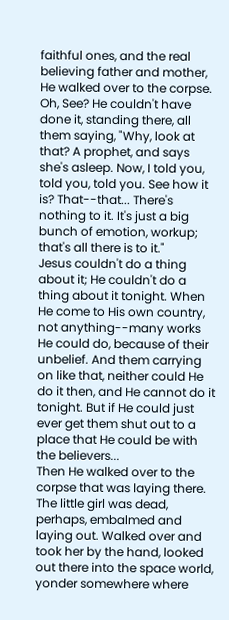faithful ones, and the real believing father and mother, He walked over to the corpse. Oh, See? He couldn't have done it, standing there, all them saying, "Why, look at that? A prophet, and says she's asleep. Now, I told you, told you, told you. See how it is? That--that... There's nothing to it. It's just a big bunch of emotion, workup; that's all there is to it."
Jesus couldn't do a thing about it; He couldn't do a thing about it tonight. When He come to His own country, not anything--many works He could do, because of their unbelief. And them carrying on like that, neither could He do it then, and He cannot do it tonight. But if He could just ever get them shut out to a place that He could be with the believers...
Then He walked over to the corpse that was laying there. The little girl was dead, perhaps, embalmed and laying out. Walked over and took her by the hand, looked out there into the space world, yonder somewhere where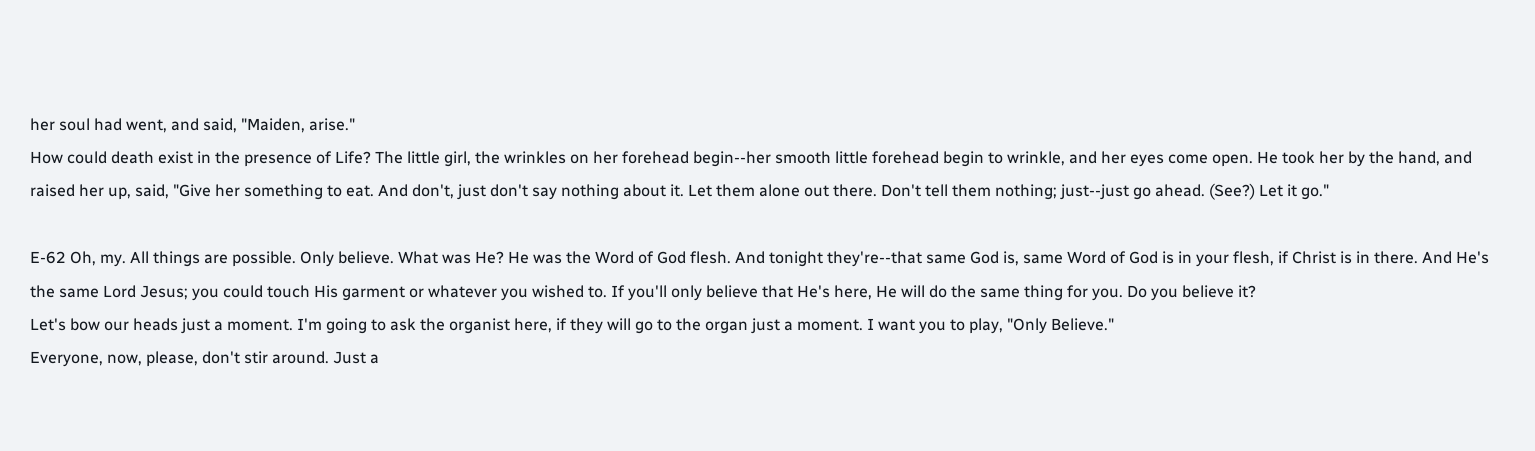her soul had went, and said, "Maiden, arise."
How could death exist in the presence of Life? The little girl, the wrinkles on her forehead begin--her smooth little forehead begin to wrinkle, and her eyes come open. He took her by the hand, and raised her up, said, "Give her something to eat. And don't, just don't say nothing about it. Let them alone out there. Don't tell them nothing; just--just go ahead. (See?) Let it go."

E-62 Oh, my. All things are possible. Only believe. What was He? He was the Word of God flesh. And tonight they're--that same God is, same Word of God is in your flesh, if Christ is in there. And He's the same Lord Jesus; you could touch His garment or whatever you wished to. If you'll only believe that He's here, He will do the same thing for you. Do you believe it?
Let's bow our heads just a moment. I'm going to ask the organist here, if they will go to the organ just a moment. I want you to play, "Only Believe."
Everyone, now, please, don't stir around. Just a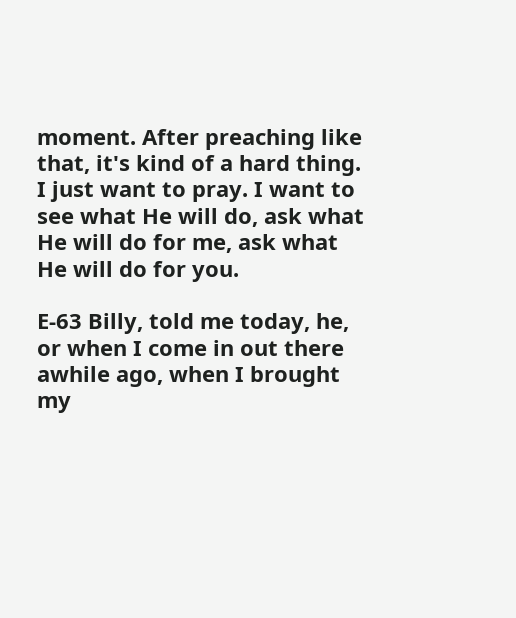moment. After preaching like that, it's kind of a hard thing. I just want to pray. I want to see what He will do, ask what He will do for me, ask what He will do for you.

E-63 Billy, told me today, he, or when I come in out there awhile ago, when I brought my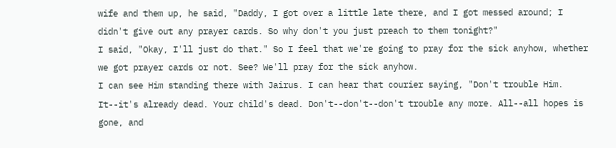wife and them up, he said, "Daddy, I got over a little late there, and I got messed around; I didn't give out any prayer cards. So why don't you just preach to them tonight?"
I said, "Okay, I'll just do that." So I feel that we're going to pray for the sick anyhow, whether we got prayer cards or not. See? We'll pray for the sick anyhow.
I can see Him standing there with Jairus. I can hear that courier saying, "Don't trouble Him. It--it's already dead. Your child's dead. Don't--don't--don't trouble any more. All--all hopes is gone, and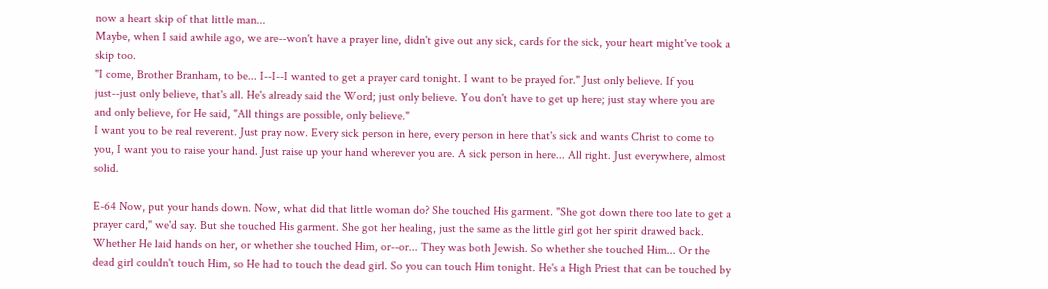now a heart skip of that little man...
Maybe, when I said awhile ago, we are--won't have a prayer line, didn't give out any sick, cards for the sick, your heart might've took a skip too.
"I come, Brother Branham, to be... I--I--I wanted to get a prayer card tonight. I want to be prayed for." Just only believe. If you just--just only believe, that's all. He's already said the Word; just only believe. You don't have to get up here; just stay where you are and only believe, for He said, "All things are possible, only believe."
I want you to be real reverent. Just pray now. Every sick person in here, every person in here that's sick and wants Christ to come to you, I want you to raise your hand. Just raise up your hand wherever you are. A sick person in here... All right. Just everywhere, almost solid.

E-64 Now, put your hands down. Now, what did that little woman do? She touched His garment. "She got down there too late to get a prayer card," we'd say. But she touched His garment. She got her healing, just the same as the little girl got her spirit drawed back. Whether He laid hands on her, or whether she touched Him, or--or... They was both Jewish. So whether she touched Him... Or the dead girl couldn't touch Him, so He had to touch the dead girl. So you can touch Him tonight. He's a High Priest that can be touched by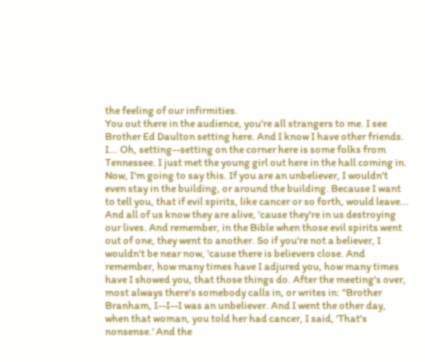the feeling of our infirmities.
You out there in the audience, you're all strangers to me. I see Brother Ed Daulton setting here. And I know I have other friends. I... Oh, setting--setting on the corner here is some folks from Tennessee. I just met the young girl out here in the hall coming in.
Now, I'm going to say this. If you are an unbeliever, I wouldn't even stay in the building, or around the building. Because I want to tell you, that if evil spirits, like cancer or so forth, would leave... And all of us know they are alive, 'cause they're in us destroying our lives. And remember, in the Bible when those evil spirits went out of one, they went to another. So if you're not a believer, I wouldn't be near now, 'cause there is believers close. And remember, how many times have I adjured you, how many times have I showed you, that those things do. After the meeting's over, most always there's somebody calls in, or writes in: "Brother Branham, I--I--I was an unbeliever. And I went the other day, when that woman, you told her had cancer, I said, 'That's nonsense.' And the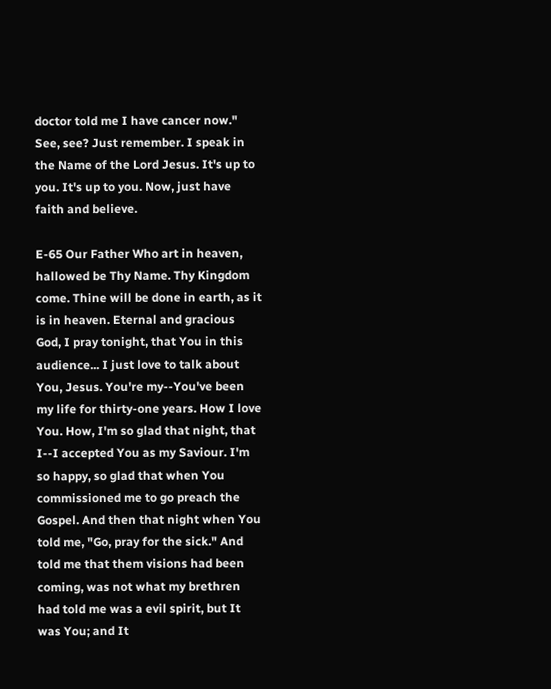doctor told me I have cancer now." See, see? Just remember. I speak in the Name of the Lord Jesus. It's up to you. It's up to you. Now, just have faith and believe.

E-65 Our Father Who art in heaven, hallowed be Thy Name. Thy Kingdom come. Thine will be done in earth, as it is in heaven. Eternal and gracious God, I pray tonight, that You in this audience... I just love to talk about You, Jesus. You're my--You've been my life for thirty-one years. How I love You. How, I'm so glad that night, that I--I accepted You as my Saviour. I'm so happy, so glad that when You commissioned me to go preach the Gospel. And then that night when You told me, "Go, pray for the sick." And told me that them visions had been coming, was not what my brethren had told me was a evil spirit, but It was You; and It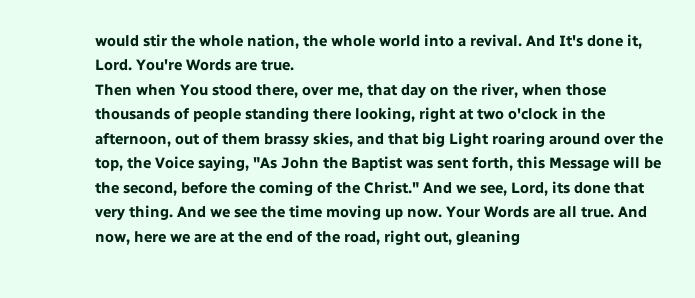would stir the whole nation, the whole world into a revival. And It's done it, Lord. You're Words are true.
Then when You stood there, over me, that day on the river, when those thousands of people standing there looking, right at two o'clock in the afternoon, out of them brassy skies, and that big Light roaring around over the top, the Voice saying, "As John the Baptist was sent forth, this Message will be the second, before the coming of the Christ." And we see, Lord, its done that very thing. And we see the time moving up now. Your Words are all true. And now, here we are at the end of the road, right out, gleaning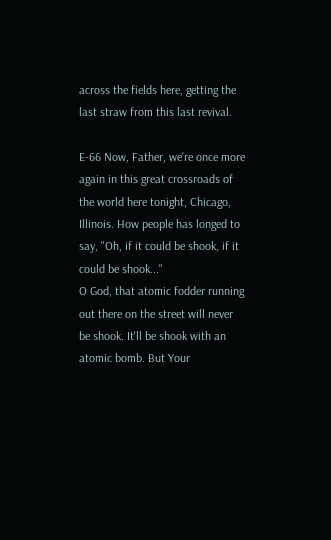across the fields here, getting the last straw from this last revival.

E-66 Now, Father, we're once more again in this great crossroads of the world here tonight, Chicago, Illinois. How people has longed to say, "Oh, if it could be shook, if it could be shook..."
O God, that atomic fodder running out there on the street will never be shook. It'll be shook with an atomic bomb. But Your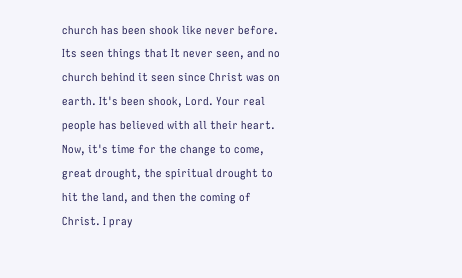church has been shook like never before. Its seen things that It never seen, and no church behind it seen since Christ was on earth. It's been shook, Lord. Your real people has believed with all their heart.
Now, it's time for the change to come, great drought, the spiritual drought to hit the land, and then the coming of Christ. I pray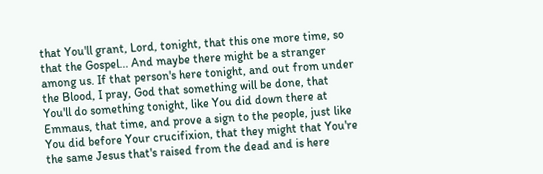that You'll grant, Lord, tonight, that this one more time, so that the Gospel... And maybe there might be a stranger among us. If that person's here tonight, and out from under the Blood, I pray, God that something will be done, that You'll do something tonight, like You did down there at Emmaus, that time, and prove a sign to the people, just like You did before Your crucifixion, that they might that You're the same Jesus that's raised from the dead and is here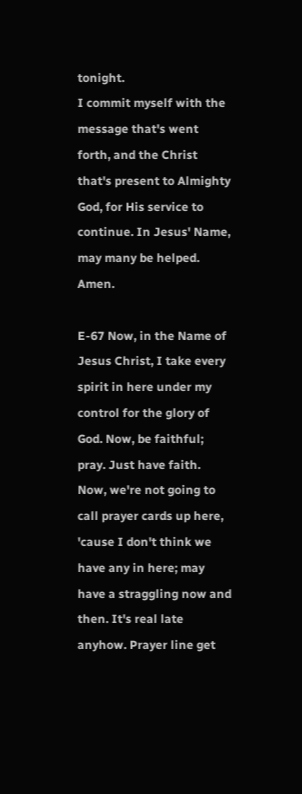tonight.
I commit myself with the message that's went forth, and the Christ that's present to Almighty God, for His service to continue. In Jesus' Name, may many be helped. Amen.

E-67 Now, in the Name of Jesus Christ, I take every spirit in here under my control for the glory of God. Now, be faithful; pray. Just have faith.
Now, we're not going to call prayer cards up here, 'cause I don't think we have any in here; may have a straggling now and then. It's real late anyhow. Prayer line get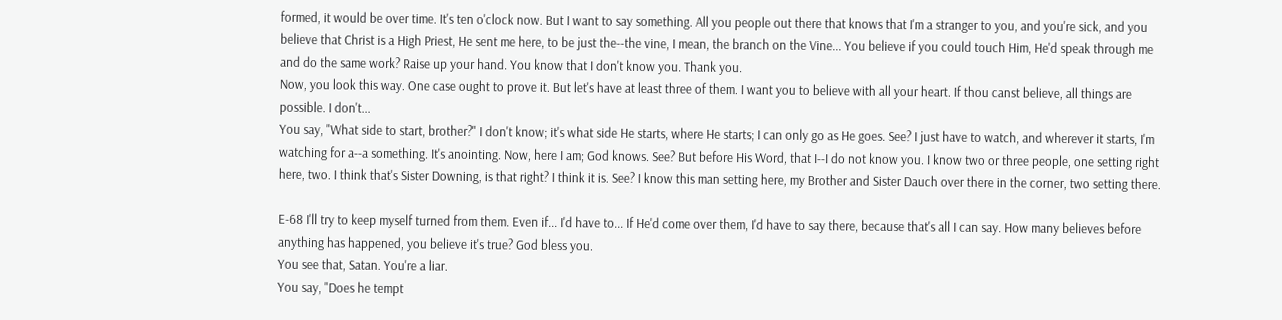formed, it would be over time. It's ten o'clock now. But I want to say something. All you people out there that knows that I'm a stranger to you, and you're sick, and you believe that Christ is a High Priest, He sent me here, to be just the--the vine, I mean, the branch on the Vine... You believe if you could touch Him, He'd speak through me and do the same work? Raise up your hand. You know that I don't know you. Thank you.
Now, you look this way. One case ought to prove it. But let's have at least three of them. I want you to believe with all your heart. If thou canst believe, all things are possible. I don't...
You say, "What side to start, brother?" I don't know; it's what side He starts, where He starts; I can only go as He goes. See? I just have to watch, and wherever it starts, I'm watching for a--a something. It's anointing. Now, here I am; God knows. See? But before His Word, that I--I do not know you. I know two or three people, one setting right here, two. I think that's Sister Downing, is that right? I think it is. See? I know this man setting here, my Brother and Sister Dauch over there in the corner, two setting there.

E-68 I'll try to keep myself turned from them. Even if... I'd have to... If He'd come over them, I'd have to say there, because that's all I can say. How many believes before anything has happened, you believe it's true? God bless you.
You see that, Satan. You're a liar.
You say, "Does he tempt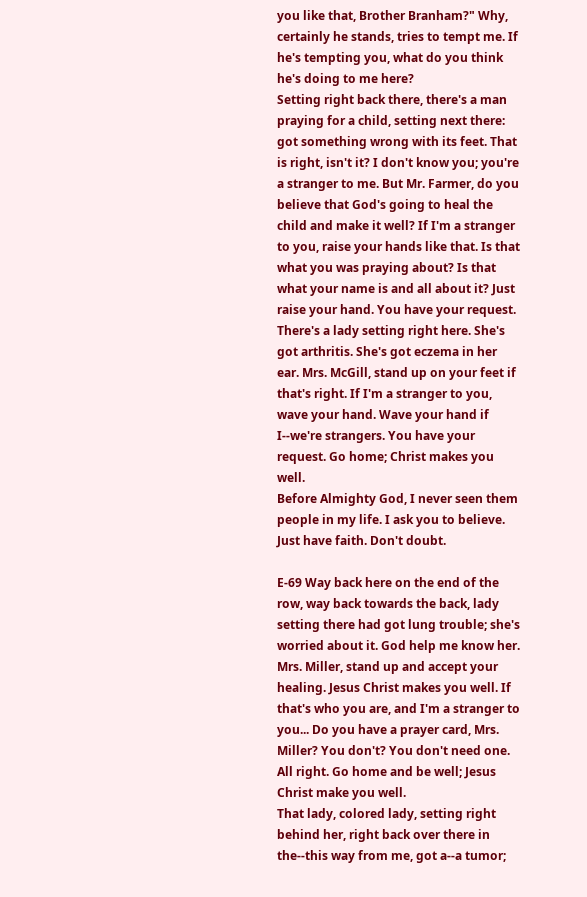you like that, Brother Branham?" Why, certainly he stands, tries to tempt me. If he's tempting you, what do you think he's doing to me here?
Setting right back there, there's a man praying for a child, setting next there: got something wrong with its feet. That is right, isn't it? I don't know you; you're a stranger to me. But Mr. Farmer, do you believe that God's going to heal the child and make it well? If I'm a stranger to you, raise your hands like that. Is that what you was praying about? Is that what your name is and all about it? Just raise your hand. You have your request.
There's a lady setting right here. She's got arthritis. She's got eczema in her ear. Mrs. McGill, stand up on your feet if that's right. If I'm a stranger to you, wave your hand. Wave your hand if I--we're strangers. You have your request. Go home; Christ makes you well.
Before Almighty God, I never seen them people in my life. I ask you to believe. Just have faith. Don't doubt.

E-69 Way back here on the end of the row, way back towards the back, lady setting there had got lung trouble; she's worried about it. God help me know her. Mrs. Miller, stand up and accept your healing. Jesus Christ makes you well. If that's who you are, and I'm a stranger to you... Do you have a prayer card, Mrs. Miller? You don't? You don't need one. All right. Go home and be well; Jesus Christ make you well.
That lady, colored lady, setting right behind her, right back over there in the--this way from me, got a--a tumor;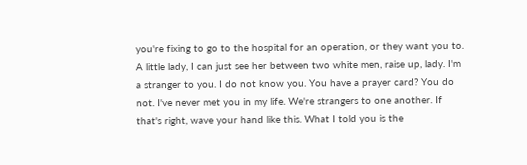you're fixing to go to the hospital for an operation, or they want you to. A little lady, I can just see her between two white men, raise up, lady. I'm a stranger to you. I do not know you. You have a prayer card? You do not. I've never met you in my life. We're strangers to one another. If that's right, wave your hand like this. What I told you is the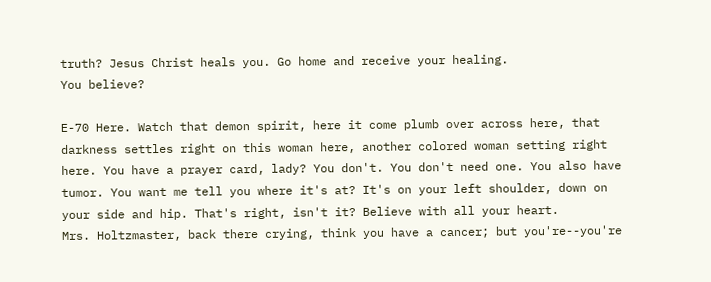truth? Jesus Christ heals you. Go home and receive your healing.
You believe?

E-70 Here. Watch that demon spirit, here it come plumb over across here, that darkness settles right on this woman here, another colored woman setting right here. You have a prayer card, lady? You don't. You don't need one. You also have tumor. You want me tell you where it's at? It's on your left shoulder, down on your side and hip. That's right, isn't it? Believe with all your heart.
Mrs. Holtzmaster, back there crying, think you have a cancer; but you're--you're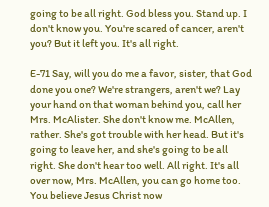going to be all right. God bless you. Stand up. I don't know you. You're scared of cancer, aren't you? But it left you. It's all right.

E-71 Say, will you do me a favor, sister, that God done you one? We're strangers, aren't we? Lay your hand on that woman behind you, call her Mrs. McAlister. She don't know me. McAllen, rather. She's got trouble with her head. But it's going to leave her, and she's going to be all right. She don't hear too well. All right. It's all over now, Mrs. McAllen, you can go home too. You believe Jesus Christ now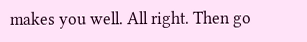makes you well. All right. Then go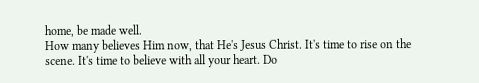home, be made well.
How many believes Him now, that He's Jesus Christ. It's time to rise on the scene. It's time to believe with all your heart. Do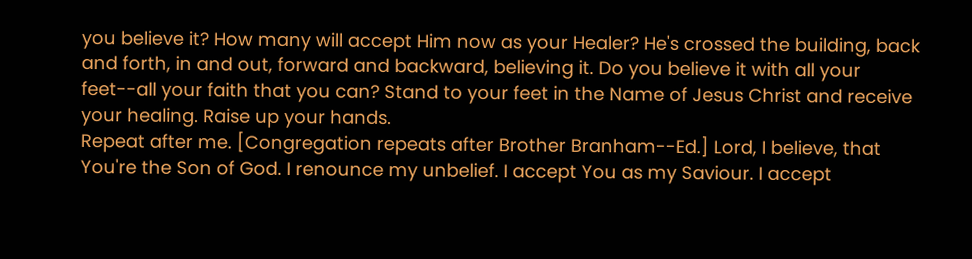you believe it? How many will accept Him now as your Healer? He's crossed the building, back and forth, in and out, forward and backward, believing it. Do you believe it with all your feet--all your faith that you can? Stand to your feet in the Name of Jesus Christ and receive your healing. Raise up your hands.
Repeat after me. [Congregation repeats after Brother Branham--Ed.] Lord, I believe, that You're the Son of God. I renounce my unbelief. I accept You as my Saviour. I accept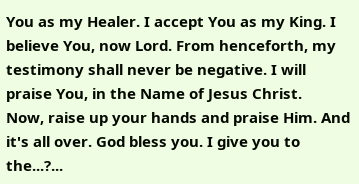You as my Healer. I accept You as my King. I believe You, now Lord. From henceforth, my testimony shall never be negative. I will praise You, in the Name of Jesus Christ.
Now, raise up your hands and praise Him. And it's all over. God bless you. I give you to the...?...